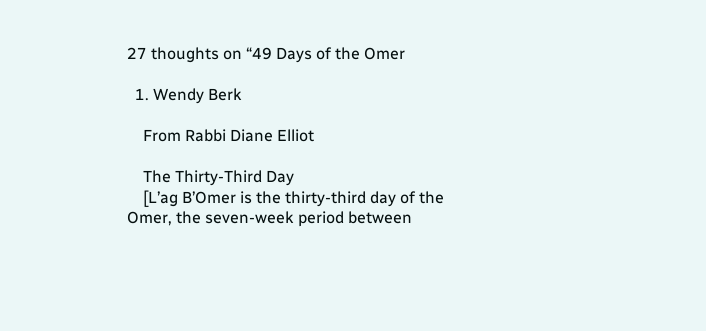27 thoughts on “49 Days of the Omer

  1. Wendy Berk

    From Rabbi Diane Elliot

    The Thirty-Third Day
    [L’ag B’Omer is the thirty-third day of the Omer, the seven-week period between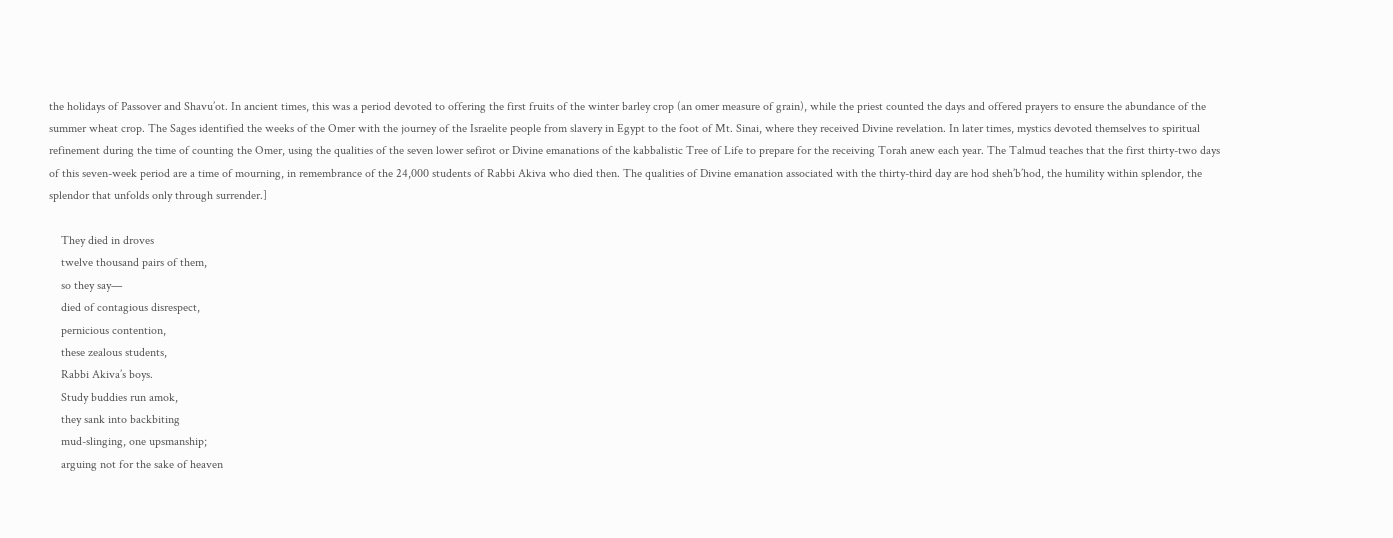the holidays of Passover and Shavu’ot. In ancient times, this was a period devoted to offering the first fruits of the winter barley crop (an omer measure of grain), while the priest counted the days and offered prayers to ensure the abundance of the summer wheat crop. The Sages identified the weeks of the Omer with the journey of the Israelite people from slavery in Egypt to the foot of Mt. Sinai, where they received Divine revelation. In later times, mystics devoted themselves to spiritual refinement during the time of counting the Omer, using the qualities of the seven lower sefirot or Divine emanations of the kabbalistic Tree of Life to prepare for the receiving Torah anew each year. The Talmud teaches that the first thirty-two days of this seven-week period are a time of mourning, in remembrance of the 24,000 students of Rabbi Akiva who died then. The qualities of Divine emanation associated with the thirty-third day are hod sheh’b’hod, the humility within splendor, the splendor that unfolds only through surrender.]

    They died in droves
    twelve thousand pairs of them,
    so they say—
    died of contagious disrespect,
    pernicious contention,
    these zealous students,
    Rabbi Akiva’s boys.
    Study buddies run amok,
    they sank into backbiting
    mud-slinging, one upsmanship;
    arguing not for the sake of heaven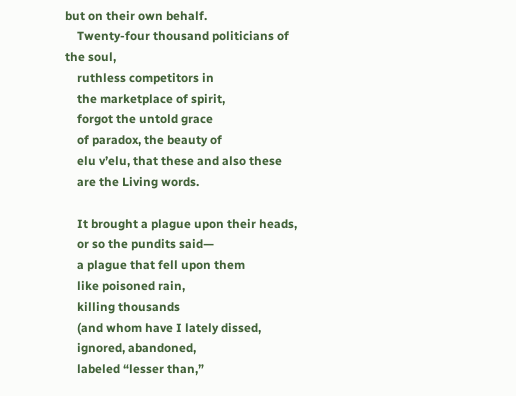but on their own behalf.
    Twenty-four thousand politicians of the soul,
    ruthless competitors in
    the marketplace of spirit,
    forgot the untold grace
    of paradox, the beauty of
    elu v’elu, that these and also these
    are the Living words.

    It brought a plague upon their heads,
    or so the pundits said—
    a plague that fell upon them
    like poisoned rain,
    killing thousands
    (and whom have I lately dissed,
    ignored, abandoned,
    labeled “lesser than,”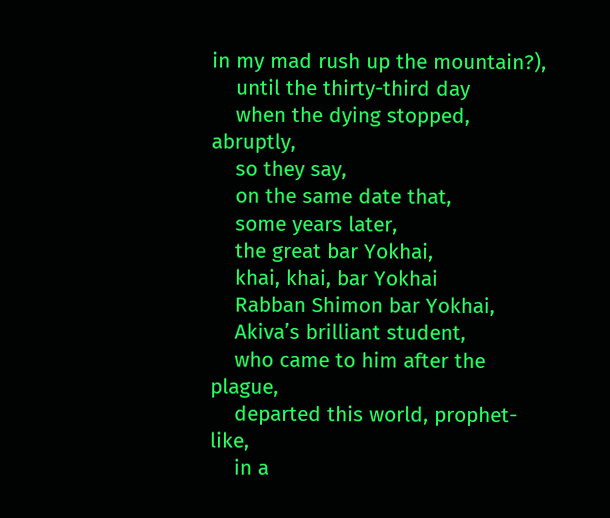in my mad rush up the mountain?),
    until the thirty-third day
    when the dying stopped, abruptly,
    so they say,
    on the same date that,
    some years later,
    the great bar Yokhai,
    khai, khai, bar Yokhai
    Rabban Shimon bar Yokhai,
    Akiva’s brilliant student,
    who came to him after the plague,
    departed this world, prophet-like,
    in a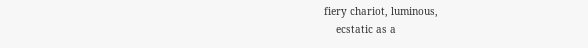fiery chariot, luminous,
    ecstatic as a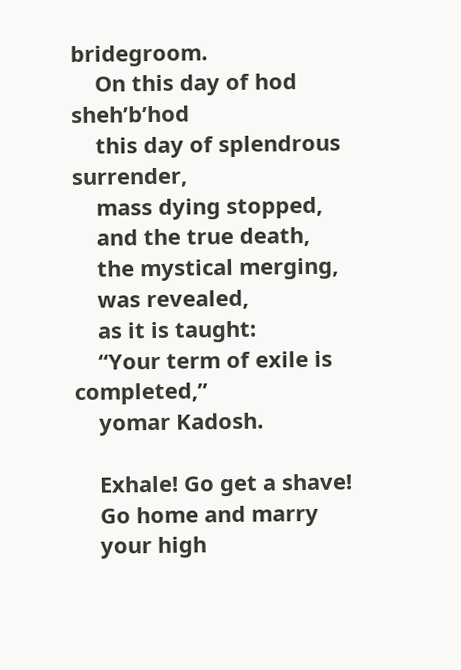bridegroom.
    On this day of hod sheh’b’hod
    this day of splendrous surrender,
    mass dying stopped,
    and the true death,
    the mystical merging,
    was revealed,
    as it is taught:
    “Your term of exile is completed,”
    yomar Kadosh.

    Exhale! Go get a shave!
    Go home and marry
    your high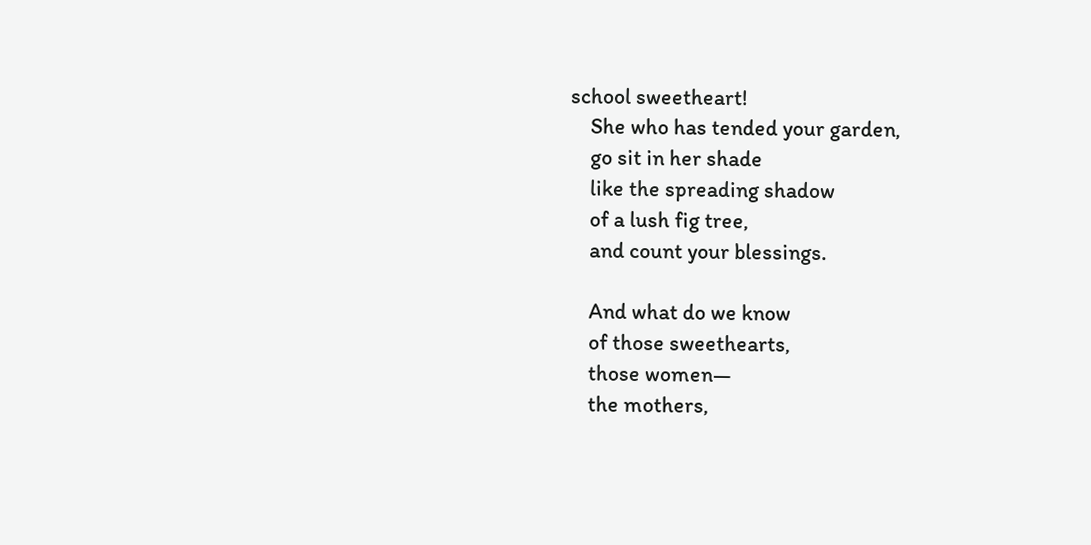school sweetheart!
    She who has tended your garden,
    go sit in her shade
    like the spreading shadow
    of a lush fig tree,
    and count your blessings.

    And what do we know
    of those sweethearts,
    those women—
    the mothers,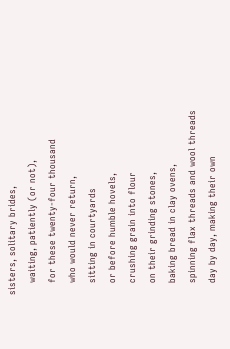sisters, solitary brides,
    waiting, patiently (or not),
    for these twenty-four thousand
    who would never return,
    sitting in courtyards
    or before humble hovels,
    crushing grain into flour
    on their grinding stones,
    baking bread in clay ovens,
    spinning flax threads and wool threads
    day by day, making their own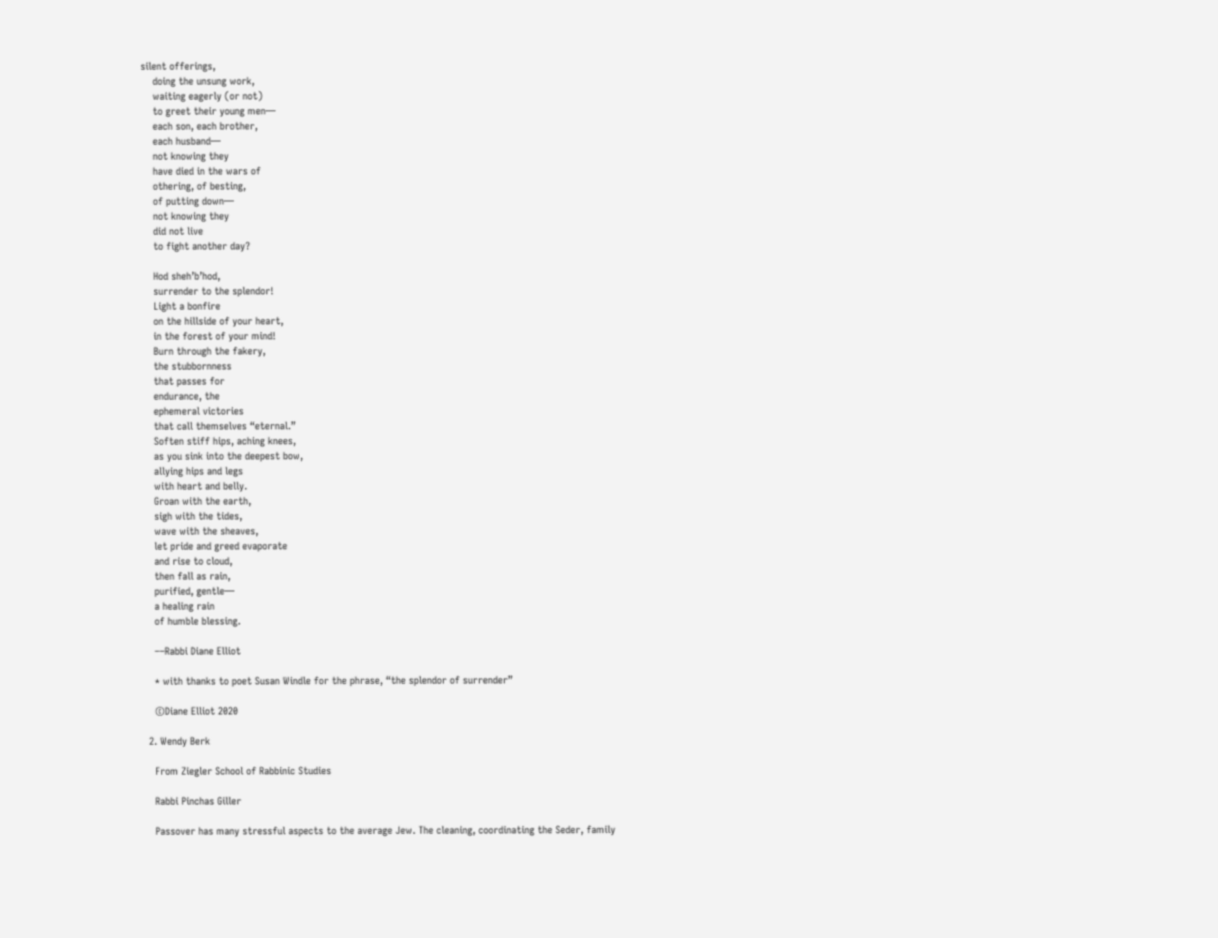silent offerings,
    doing the unsung work,
    waiting eagerly (or not)
    to greet their young men—
    each son, each brother,
    each husband—
    not knowing they
    have died in the wars of
    othering, of besting,
    of putting down—
    not knowing they
    did not live
    to fight another day?

    Hod sheh’b’hod,
    surrender to the splendor!
    Light a bonfire
    on the hillside of your heart,
    in the forest of your mind!
    Burn through the fakery,
    the stubbornness
    that passes for
    endurance, the
    ephemeral victories
    that call themselves “eternal.”
    Soften stiff hips, aching knees,
    as you sink into the deepest bow,
    allying hips and legs
    with heart and belly.
    Groan with the earth,
    sigh with the tides,
    wave with the sheaves,
    let pride and greed evaporate
    and rise to cloud,
    then fall as rain,
    purified, gentle—
    a healing rain
    of humble blessing.

    ––Rabbi Diane Elliot

    * with thanks to poet Susan Windle for the phrase, “the splendor of surrender”

    ©Diane Elliot 2020

  2. Wendy Berk

    From Ziegler School of Rabbinic Studies

    Rabbi Pinchas Giller

    Passover has many stressful aspects to the average Jew. The cleaning, coordinating the Seder, family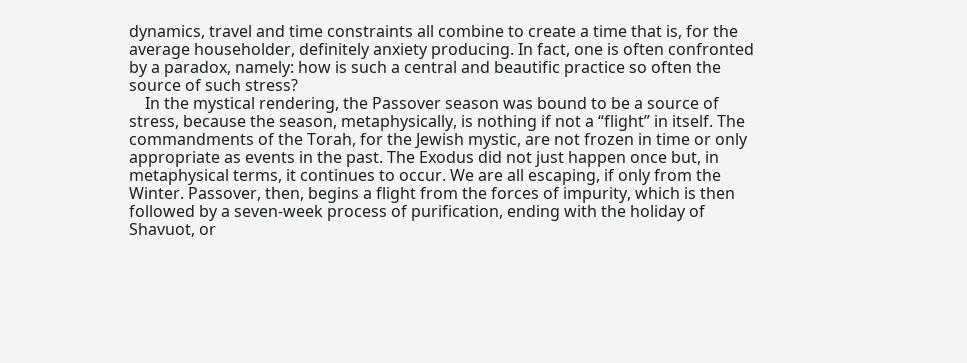dynamics, travel and time constraints all combine to create a time that is, for the average householder, definitely anxiety producing. In fact, one is often confronted by a paradox, namely: how is such a central and beautific practice so often the source of such stress?
    In the mystical rendering, the Passover season was bound to be a source of stress, because the season, metaphysically, is nothing if not a “flight” in itself. The commandments of the Torah, for the Jewish mystic, are not frozen in time or only appropriate as events in the past. The Exodus did not just happen once but, in metaphysical terms, it continues to occur. We are all escaping, if only from the Winter. Passover, then, begins a flight from the forces of impurity, which is then followed by a seven-week process of purification, ending with the holiday of Shavuot, or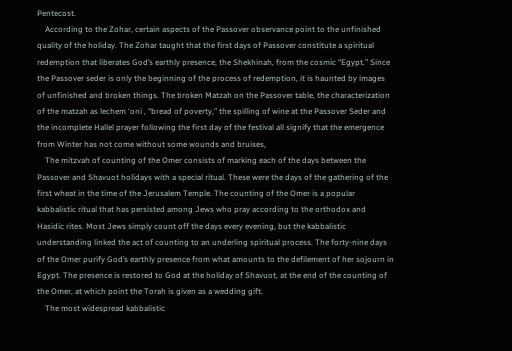Pentecost.
    According to the Zohar, certain aspects of the Passover observance point to the unfinished quality of the holiday. The Zohar taught that the first days of Passover constitute a spiritual redemption that liberates God’s earthly presence, the Shekhinah, from the cosmic “Egypt.” Since the Passover seder is only the beginning of the process of redemption, it is haunted by images of unfinished and broken things. The broken Matzah on the Passover table, the characterization of the matzah as lechem ‘oni , “bread of poverty,” the spilling of wine at the Passover Seder and the incomplete Hallel prayer following the first day of the festival all signify that the emergence from Winter has not come without some wounds and bruises,
    The mitzvah of counting of the Omer consists of marking each of the days between the Passover and Shavuot holidays with a special ritual. These were the days of the gathering of the first wheat in the time of the Jerusalem Temple. The counting of the Omer is a popular kabbalistic ritual that has persisted among Jews who pray according to the orthodox and Hasidic rites. Most Jews simply count off the days every evening, but the kabbalistic understanding linked the act of counting to an underling spiritual process. The forty-nine days of the Omer purify God’s earthly presence from what amounts to the defilement of her sojourn in Egypt. The presence is restored to God at the holiday of Shavuot, at the end of the counting of the Omer, at which point the Torah is given as a wedding gift.
    The most widespread kabbalistic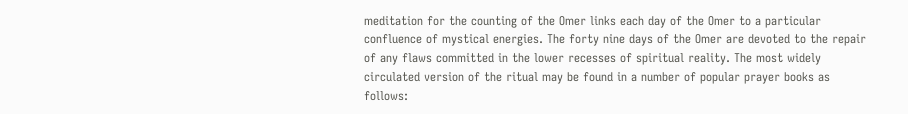meditation for the counting of the Omer links each day of the Omer to a particular confluence of mystical energies. The forty nine days of the Omer are devoted to the repair of any flaws committed in the lower recesses of spiritual reality. The most widely circulated version of the ritual may be found in a number of popular prayer books as follows: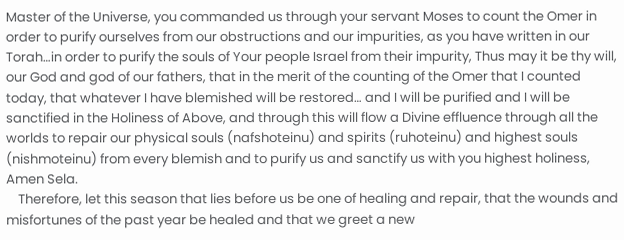Master of the Universe, you commanded us through your servant Moses to count the Omer in order to purify ourselves from our obstructions and our impurities, as you have written in our Torah…in order to purify the souls of Your people Israel from their impurity, Thus may it be thy will, our God and god of our fathers, that in the merit of the counting of the Omer that I counted today, that whatever I have blemished will be restored… and I will be purified and I will be sanctified in the Holiness of Above, and through this will flow a Divine effluence through all the worlds to repair our physical souls (nafshoteinu) and spirits (ruhoteinu) and highest souls (nishmoteinu) from every blemish and to purify us and sanctify us with you highest holiness, Amen Sela.
    Therefore, let this season that lies before us be one of healing and repair, that the wounds and misfortunes of the past year be healed and that we greet a new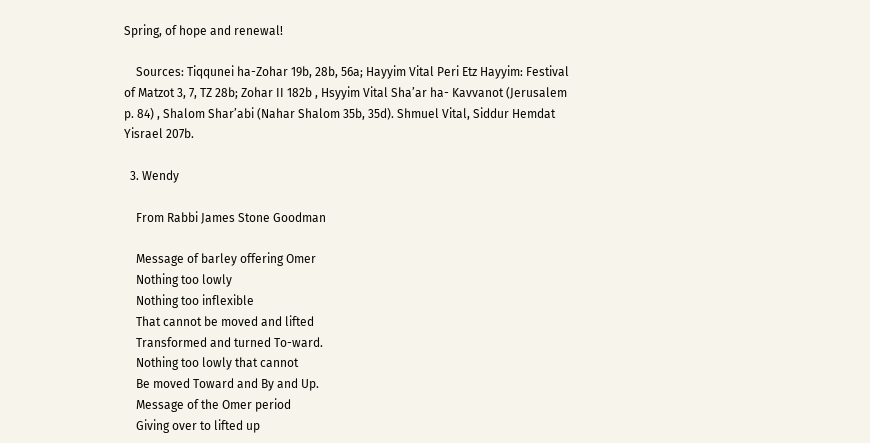Spring, of hope and renewal!

    Sources: Tiqqunei ha-Zohar 19b, 28b, 56a; Hayyim Vital Peri Etz Hayyim: Festival of Matzot 3, 7, TZ 28b; Zohar II 182b , Hsyyim Vital Sha’ar ha- Kavvanot (Jerusalem p. 84) , Shalom Shar’abi (Nahar Shalom 35b, 35d). Shmuel Vital, Siddur Hemdat Yisrael 207b.

  3. Wendy

    From Rabbi James Stone Goodman

    Message of barley offering Omer
    Nothing too lowly
    Nothing too inflexible
    That cannot be moved and lifted
    Transformed and turned To-ward.
    Nothing too lowly that cannot
    Be moved Toward and By and Up.
    Message of the Omer period
    Giving over to lifted up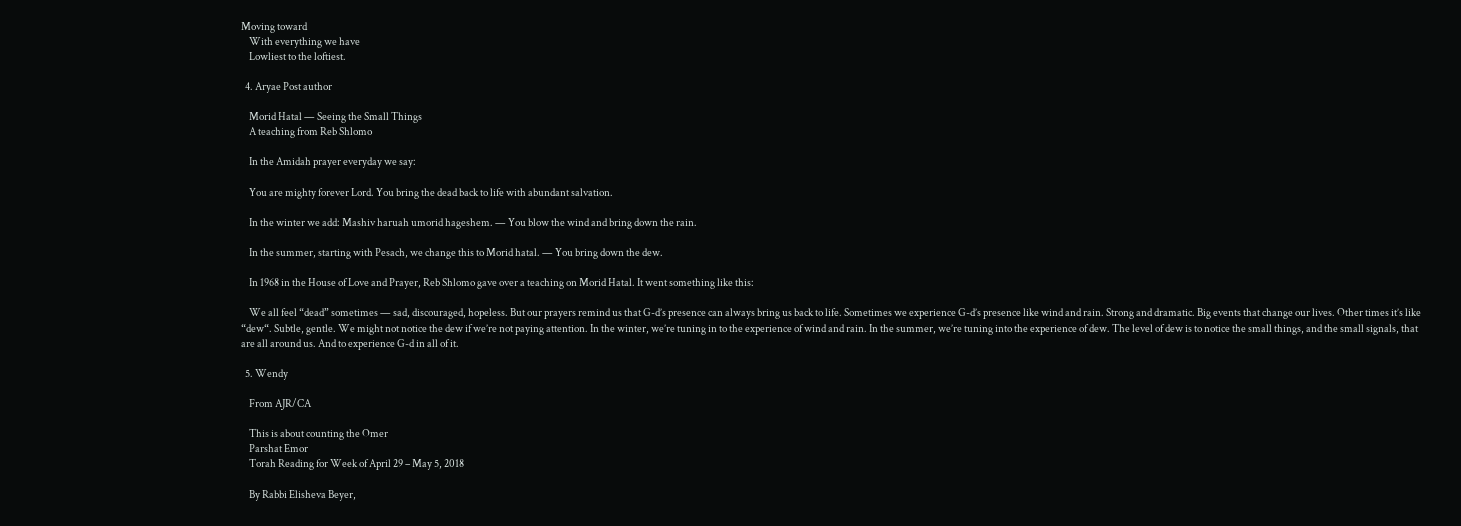Moving toward
    With everything we have
    Lowliest to the loftiest.

  4. Aryae Post author

    Morid Hatal — Seeing the Small Things
    A teaching from Reb Shlomo

    In the Amidah prayer everyday we say:

    You are mighty forever Lord. You bring the dead back to life with abundant salvation.

    In the winter we add: Mashiv haruah umorid hageshem. — You blow the wind and bring down the rain.

    In the summer, starting with Pesach, we change this to Morid hatal. — You bring down the dew.

    In 1968 in the House of Love and Prayer, Reb Shlomo gave over a teaching on Morid Hatal. It went something like this:

    We all feel “dead” sometimes — sad, discouraged, hopeless. But our prayers remind us that G-d’s presence can always bring us back to life. Sometimes we experience G-d’s presence like wind and rain. Strong and dramatic. Big events that change our lives. Other times it’s like “dew“. Subtle, gentle. We might not notice the dew if we’re not paying attention. In the winter, we’re tuning in to the experience of wind and rain. In the summer, we’re tuning into the experience of dew. The level of dew is to notice the small things, and the small signals, that are all around us. And to experience G-d in all of it.

  5. Wendy

    From AJR/CA

    This is about counting the Omer
    Parshat Emor
    Torah Reading for Week of April 29 – May 5, 2018

    By Rabbi Elisheva Beyer,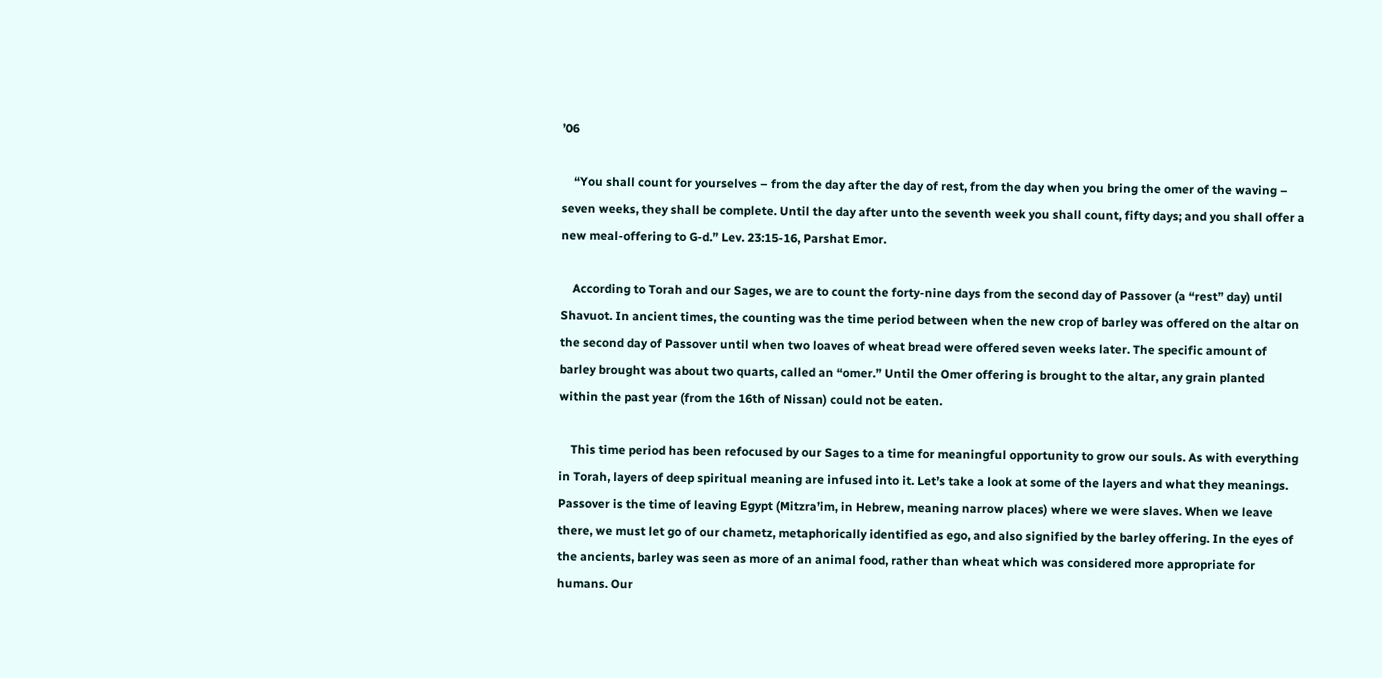’06

    “You shall count for yourselves – from the day after the day of rest, from the day when you bring the omer of the waving – seven weeks, they shall be complete. Until the day after unto the seventh week you shall count, fifty days; and you shall offer a new meal-offering to G-d.” Lev. 23:15-16, Parshat Emor.

    According to Torah and our Sages, we are to count the forty-nine days from the second day of Passover (a “rest” day) until Shavuot. In ancient times, the counting was the time period between when the new crop of barley was offered on the altar on the second day of Passover until when two loaves of wheat bread were offered seven weeks later. The specific amount of barley brought was about two quarts, called an “omer.” Until the Omer offering is brought to the altar, any grain planted within the past year (from the 16th of Nissan) could not be eaten.

    This time period has been refocused by our Sages to a time for meaningful opportunity to grow our souls. As with everything in Torah, layers of deep spiritual meaning are infused into it. Let’s take a look at some of the layers and what they meanings. Passover is the time of leaving Egypt (Mitzra’im, in Hebrew, meaning narrow places) where we were slaves. When we leave there, we must let go of our chametz, metaphorically identified as ego, and also signified by the barley offering. In the eyes of the ancients, barley was seen as more of an animal food, rather than wheat which was considered more appropriate for humans. Our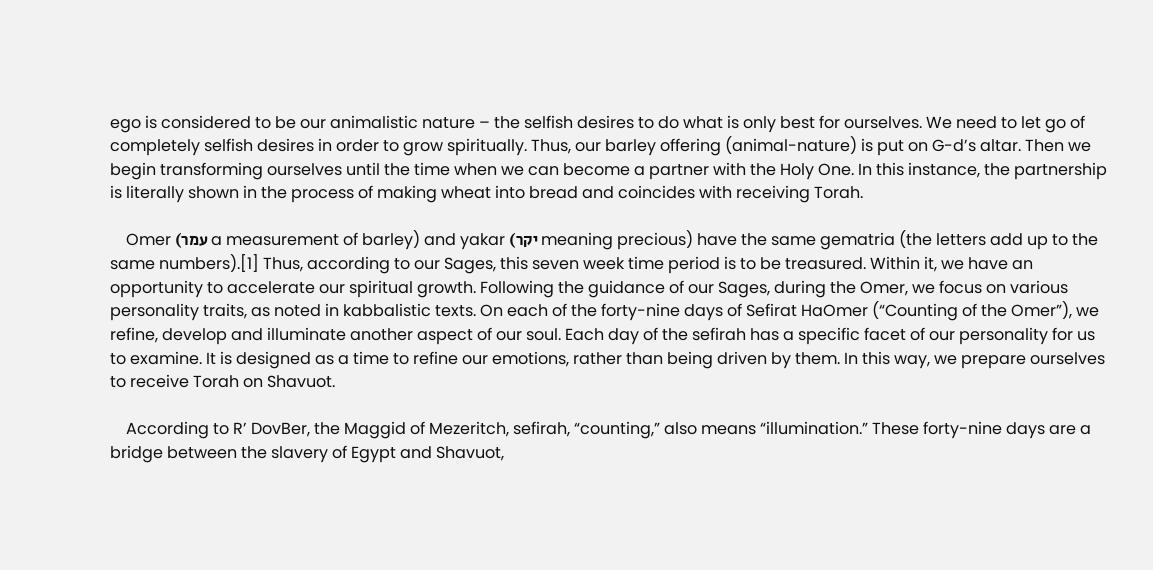ego is considered to be our animalistic nature – the selfish desires to do what is only best for ourselves. We need to let go of completely selfish desires in order to grow spiritually. Thus, our barley offering (animal-nature) is put on G-d’s altar. Then we begin transforming ourselves until the time when we can become a partner with the Holy One. In this instance, the partnership is literally shown in the process of making wheat into bread and coincides with receiving Torah.

    Omer (עמר a measurement of barley) and yakar (יקר meaning precious) have the same gematria (the letters add up to the same numbers).[1] Thus, according to our Sages, this seven week time period is to be treasured. Within it, we have an opportunity to accelerate our spiritual growth. Following the guidance of our Sages, during the Omer, we focus on various personality traits, as noted in kabbalistic texts. On each of the forty-nine days of Sefirat HaOmer (“Counting of the Omer”), we refine, develop and illuminate another aspect of our soul. Each day of the sefirah has a specific facet of our personality for us to examine. It is designed as a time to refine our emotions, rather than being driven by them. In this way, we prepare ourselves to receive Torah on Shavuot.

    According to R’ DovBer, the Maggid of Mezeritch, sefirah, “counting,” also means “illumination.” These forty-nine days are a bridge between the slavery of Egypt and Shavuot,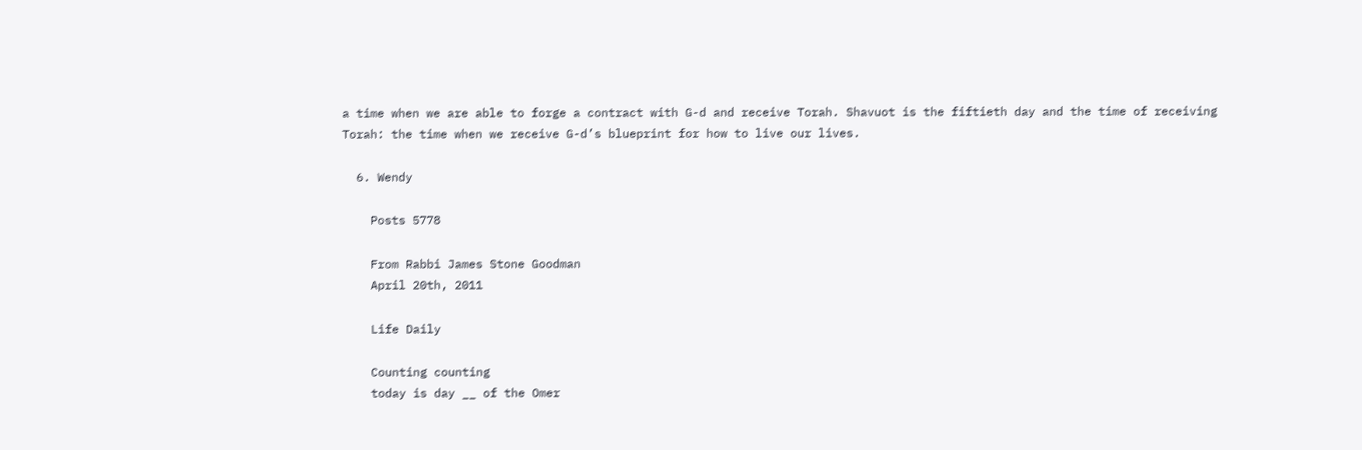a time when we are able to forge a contract with G-d and receive Torah. Shavuot is the fiftieth day and the time of receiving Torah: the time when we receive G-d’s blueprint for how to live our lives.

  6. Wendy

    Posts 5778

    From Rabbi James Stone Goodman
    April 20th, 2011

    Life Daily

    Counting counting
    today is day __ of the Omer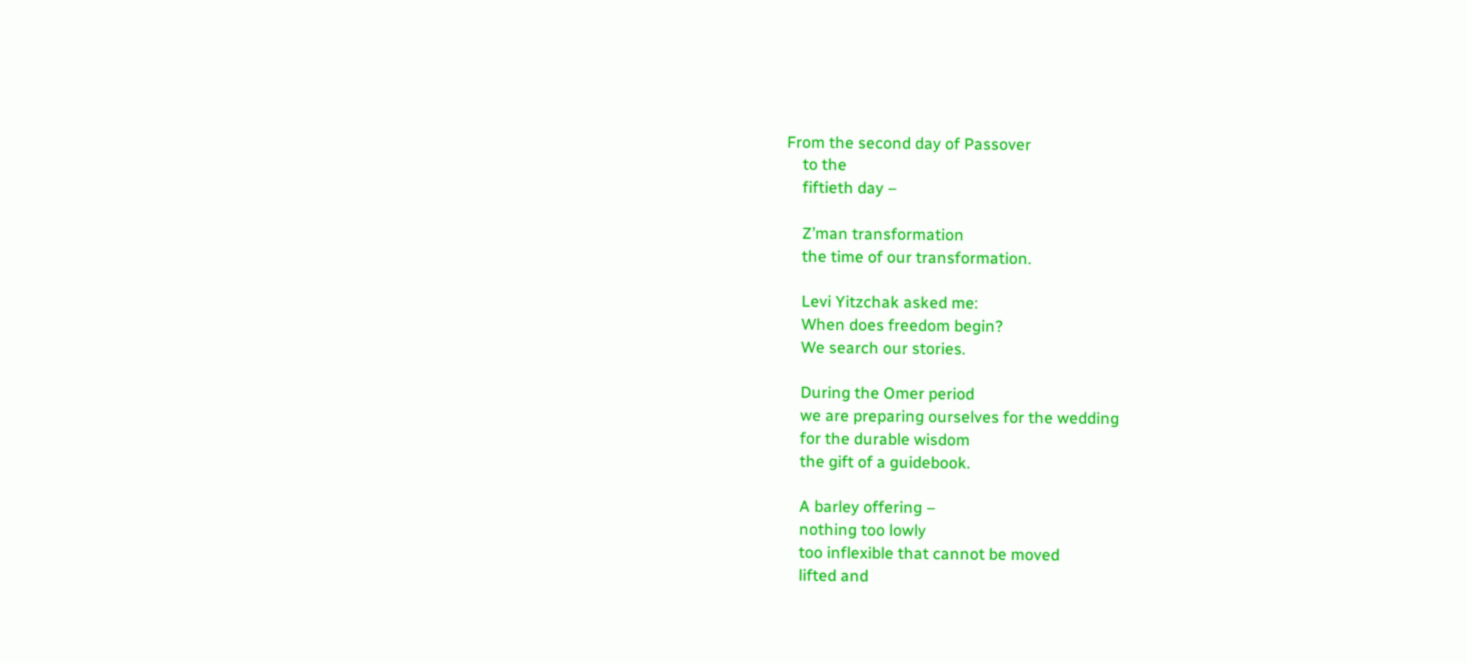From the second day of Passover
    to the
    fiftieth day –

    Z’man transformation
    the time of our transformation.

    Levi Yitzchak asked me:
    When does freedom begin?
    We search our stories.

    During the Omer period
    we are preparing ourselves for the wedding
    for the durable wisdom
    the gift of a guidebook.

    A barley offering –
    nothing too lowly
    too inflexible that cannot be moved
    lifted and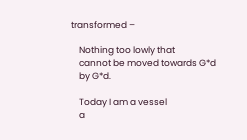transformed –

    Nothing too lowly that
    cannot be moved towards G*d
    by G*d.

    Today I am a vessel
    a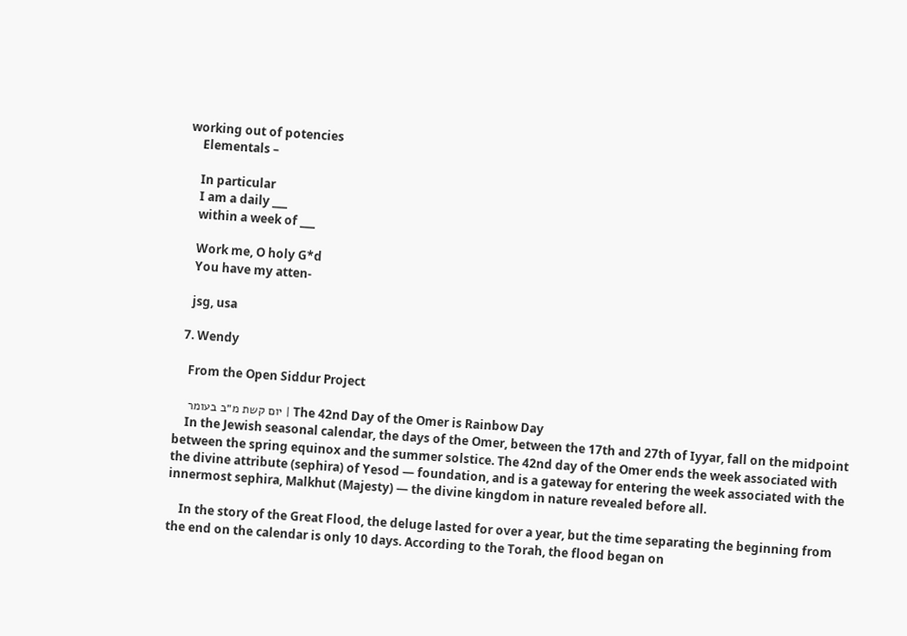working out of potencies
    Elementals –

    In particular
    I am a daily ___
    within a week of ___

    Work me, O holy G*d
    You have my atten-

    jsg, usa

  7. Wendy

    From the Open Siddur Project

    יום קשת מ״ב בעומר | The 42nd Day of the Omer is Rainbow Day
    In the Jewish seasonal calendar, the days of the Omer, between the 17th and 27th of Iyyar, fall on the midpoint between the spring equinox and the summer solstice. The 42nd day of the Omer ends the week associated with the divine attribute (sephira) of Yesod — foundation, and is a gateway for entering the week associated with the innermost sephira, Malkhut (Majesty) — the divine kingdom in nature revealed before all.

    In the story of the Great Flood, the deluge lasted for over a year, but the time separating the beginning from the end on the calendar is only 10 days. According to the Torah, the flood began on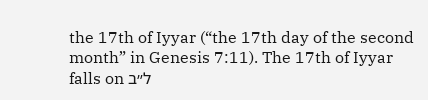the 17th of Iyyar (“the 17th day of the second month” in Genesis 7:11). The 17th of Iyyar falls on ל״ב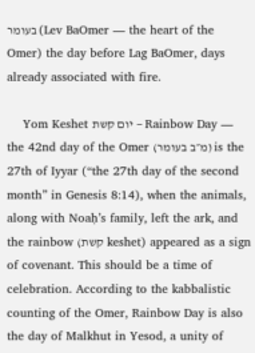בעומר (Lev BaOmer — the heart of the Omer) the day before Lag BaOmer, days already associated with fire.

    Yom Keshet יום קשת — Rainbow Day — the 42nd day of the Omer (מ״ב בעומר) is the 27th of Iyyar (“the 27th day of the second month” in Genesis 8:14), when the animals, along with Noaḥ’s family, left the ark, and the rainbow (קשת keshet) appeared as a sign of covenant. This should be a time of celebration. According to the kabbalistic counting of the Omer, Rainbow Day is also the day of Malkhut in Yesod, a unity of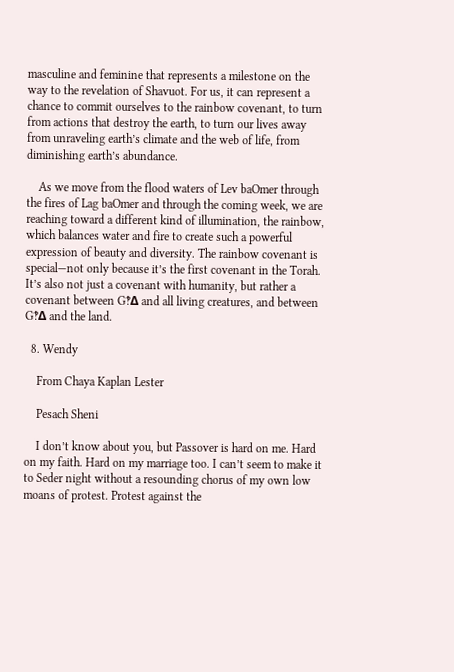masculine and feminine that represents a milestone on the way to the revelation of Shavuot. For us, it can represent a chance to commit ourselves to the rainbow covenant, to turn from actions that destroy the earth, to turn our lives away from unraveling earth’s climate and the web of life, from diminishing earth’s abundance.

    As we move from the flood waters of Lev baOmer through the fires of Lag baOmer and through the coming week, we are reaching toward a different kind of illumination, the rainbow, which balances water and fire to create such a powerful expression of beauty and diversity. The rainbow covenant is special—not only because it’s the first covenant in the Torah. It’s also not just a covenant with humanity, but rather a covenant between G‽Δ and all living creatures, and between G‽Δ and the land.

  8. Wendy

    From Chaya Kaplan Lester

    Pesach Sheni

    I don’t know about you, but Passover is hard on me. Hard on my faith. Hard on my marriage too. I can’t seem to make it to Seder night without a resounding chorus of my own low moans of protest. Protest against the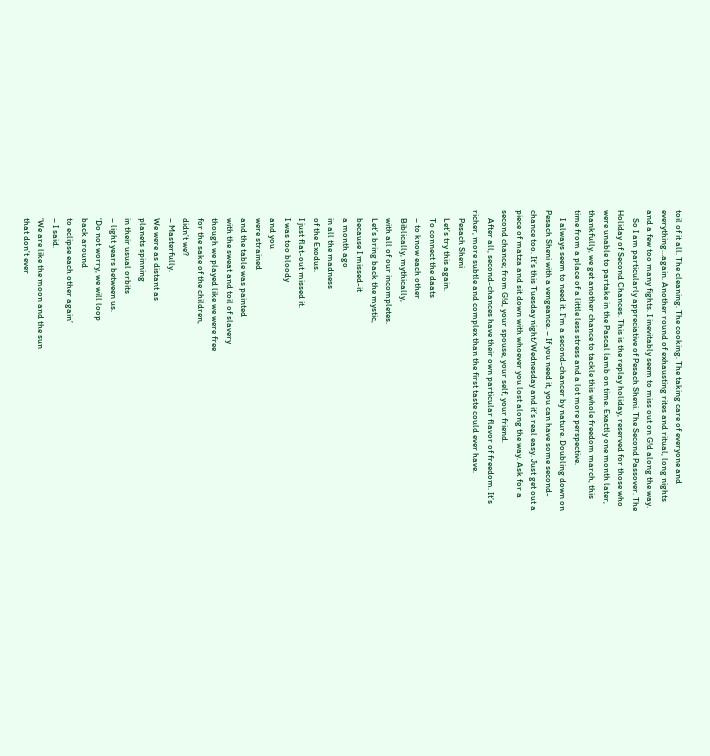toil of it all. The cleaning. The cooking. The taking care of everyone and everything…again. Another round of exhausting rites and ritual, long nights and a few too many fights. I inevitably seem to miss out on G!d along the way.
    So I am particularly appreciative of Pesach Sheni. The Second Passover. The Holiday of Second Chances. This is the replay holiday, reserved for those who were unable to partake in the Pascal lamb on time. Exactly one month later, thankfully, we get another chance to tackle this whole freedom march, this time from a place of a little less stress and a lot more perspective.
    I always seem to need it. I’m a second-chancer by nature. Doubling down on Pesach Sheni with a vengeance. – If you need it, you can have some second-chance too. It’s this Tuesday night/Wednesday and it’s real easy. Just get out a piece of matza and sit down with whoever you lost along the way. Ask for a second chance; from G!d, your spouse, your self, your friend.
    After all, second-chances have their own particular flavor of freedom. It’s richer, more subtle and complex than the first taste could ever have.
    Pesach Sheni
    Let’s try this again.
    To connect the daats
    – to know each other
    Biblically, mythically,
    with all of our incompletes.
    Let’s bring back the mystic,
    because I missed-it
    a month ago
    in all the madness
    of the Exodus.
    I just flat-out missed it.
    I was too bloody
    and you
    were strained
    and the table was painted
    with the sweat and toil of slavery
    though we played like we were free
    for the sake of the children,
    didn’t we?
    – Masterfully.
    We were as distant as
    planets spinning
    in their usual orbits
    – light years between us.
    ‘Do not worry, we will loop
    back around
    to eclipse each other again’
    – I said.
    ‘We are like the moon and the sun
    that don’t ever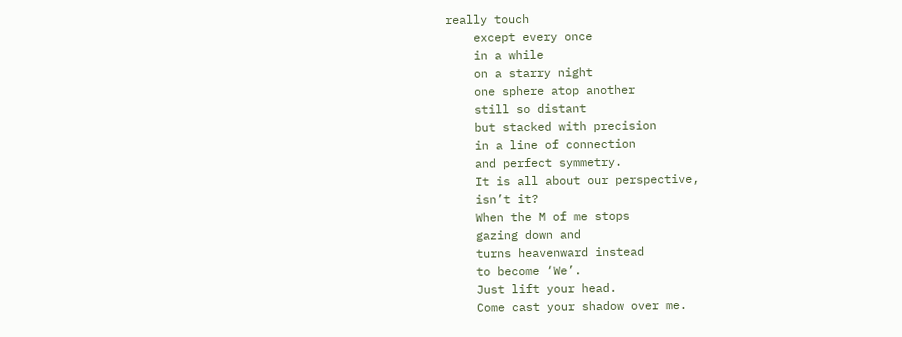really touch
    except every once
    in a while
    on a starry night
    one sphere atop another
    still so distant
    but stacked with precision
    in a line of connection
    and perfect symmetry.
    It is all about our perspective,
    isn’t it?
    When the M of me stops
    gazing down and
    turns heavenward instead
    to become ‘We’.
    Just lift your head.
    Come cast your shadow over me.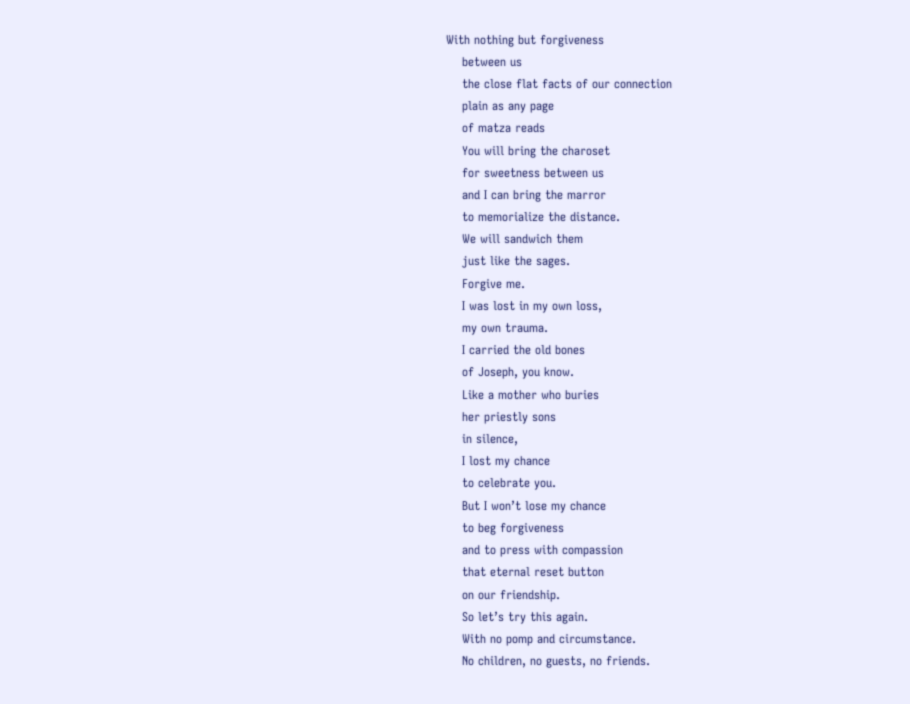With nothing but forgiveness
    between us
    the close flat facts of our connection
    plain as any page
    of matza reads
    You will bring the charoset
    for sweetness between us
    and I can bring the marror
    to memorialize the distance.
    We will sandwich them
    just like the sages.
    Forgive me.
    I was lost in my own loss,
    my own trauma.
    I carried the old bones
    of Joseph, you know.
    Like a mother who buries
    her priestly sons
    in silence,
    I lost my chance
    to celebrate you.
    But I won’t lose my chance
    to beg forgiveness
    and to press with compassion
    that eternal reset button
    on our friendship.
    So let’s try this again.
    With no pomp and circumstance.
    No children, no guests, no friends.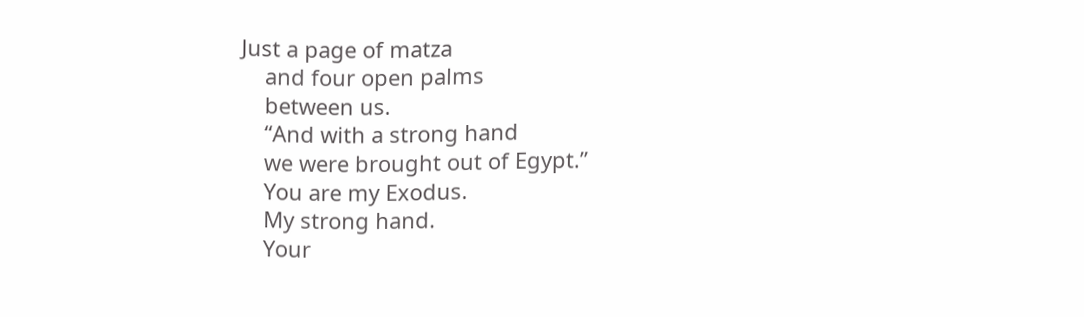Just a page of matza
    and four open palms
    between us.
    “And with a strong hand
    we were brought out of Egypt.”
    You are my Exodus.
    My strong hand.
    Your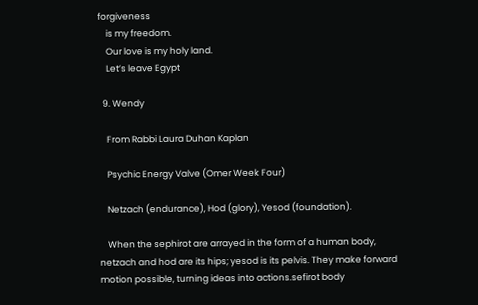forgiveness
    is my freedom.
    Our love is my holy land.
    Let’s leave Egypt

  9. Wendy

    From Rabbi Laura Duhan Kaplan

    Psychic Energy Valve (Omer Week Four)

    Netzach (endurance), Hod (glory), Yesod (foundation).

    When the sephirot are arrayed in the form of a human body, netzach and hod are its hips; yesod is its pelvis. They make forward motion possible, turning ideas into actions.sefirot body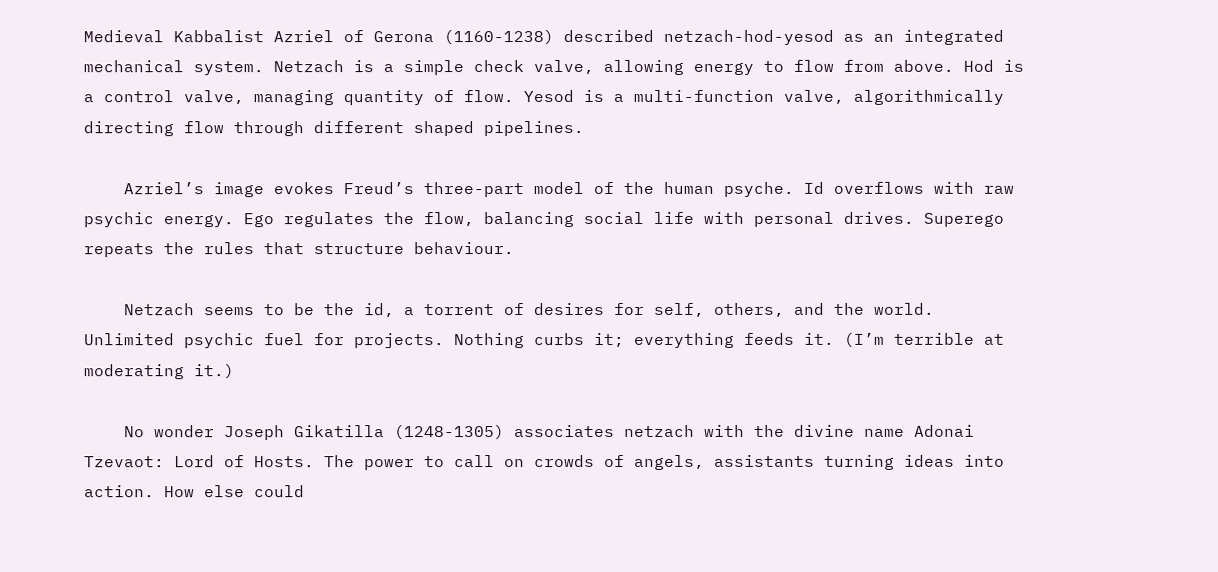Medieval Kabbalist Azriel of Gerona (1160-1238) described netzach-hod-yesod as an integrated mechanical system. Netzach is a simple check valve, allowing energy to flow from above. Hod is a control valve, managing quantity of flow. Yesod is a multi-function valve, algorithmically directing flow through different shaped pipelines.

    Azriel’s image evokes Freud’s three-part model of the human psyche. Id overflows with raw psychic energy. Ego regulates the flow, balancing social life with personal drives. Superego repeats the rules that structure behaviour.

    Netzach seems to be the id, a torrent of desires for self, others, and the world. Unlimited psychic fuel for projects. Nothing curbs it; everything feeds it. (I’m terrible at moderating it.)

    No wonder Joseph Gikatilla (1248-1305) associates netzach with the divine name Adonai Tzevaot: Lord of Hosts. The power to call on crowds of angels, assistants turning ideas into action. How else could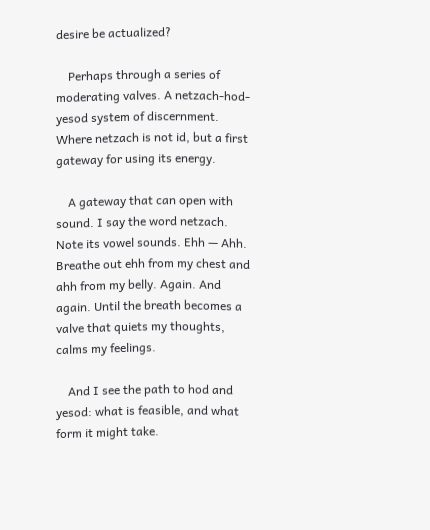desire be actualized?

    Perhaps through a series of moderating valves. A netzach-hod-yesod system of discernment. Where netzach is not id, but a first gateway for using its energy.

    A gateway that can open with sound. I say the word netzach. Note its vowel sounds. Ehh — Ahh. Breathe out ehh from my chest and ahh from my belly. Again. And again. Until the breath becomes a valve that quiets my thoughts, calms my feelings.

    And I see the path to hod and yesod: what is feasible, and what form it might take.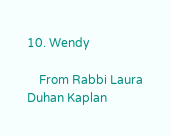10. Wendy

    From Rabbi Laura Duhan Kaplan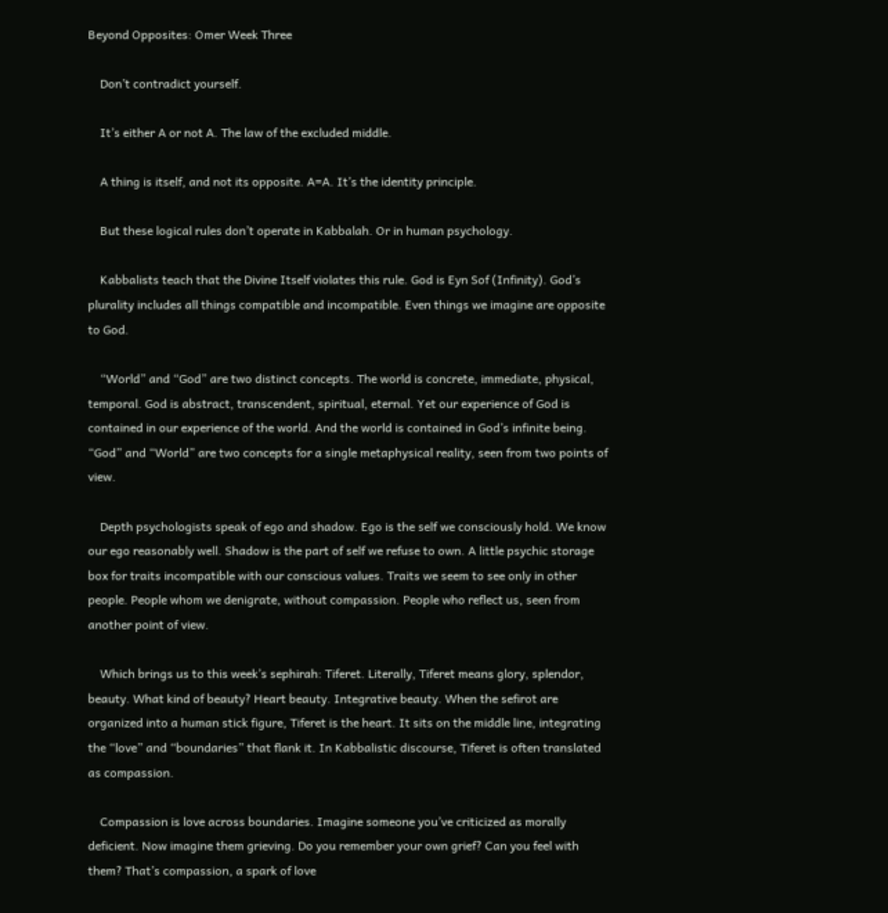Beyond Opposites: Omer Week Three

    Don’t contradict yourself.

    It’s either A or not A. The law of the excluded middle.

    A thing is itself, and not its opposite. A=A. It’s the identity principle.

    But these logical rules don’t operate in Kabbalah. Or in human psychology.

    Kabbalists teach that the Divine Itself violates this rule. God is Eyn Sof (Infinity). God’s plurality includes all things compatible and incompatible. Even things we imagine are opposite to God.

    “World” and “God” are two distinct concepts. The world is concrete, immediate, physical, temporal. God is abstract, transcendent, spiritual, eternal. Yet our experience of God is contained in our experience of the world. And the world is contained in God’s infinite being. “God” and “World” are two concepts for a single metaphysical reality, seen from two points of view.

    Depth psychologists speak of ego and shadow. Ego is the self we consciously hold. We know our ego reasonably well. Shadow is the part of self we refuse to own. A little psychic storage box for traits incompatible with our conscious values. Traits we seem to see only in other people. People whom we denigrate, without compassion. People who reflect us, seen from another point of view.

    Which brings us to this week’s sephirah: Tiferet. Literally, Tiferet means glory, splendor, beauty. What kind of beauty? Heart beauty. Integrative beauty. When the sefirot are organized into a human stick figure, Tiferet is the heart. It sits on the middle line, integrating the “love” and “boundaries” that flank it. In Kabbalistic discourse, Tiferet is often translated as compassion.

    Compassion is love across boundaries. Imagine someone you’ve criticized as morally deficient. Now imagine them grieving. Do you remember your own grief? Can you feel with them? That’s compassion, a spark of love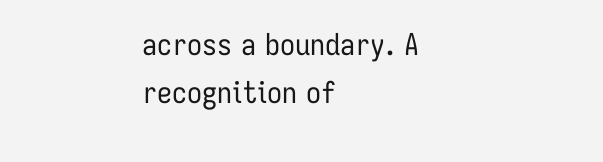across a boundary. A recognition of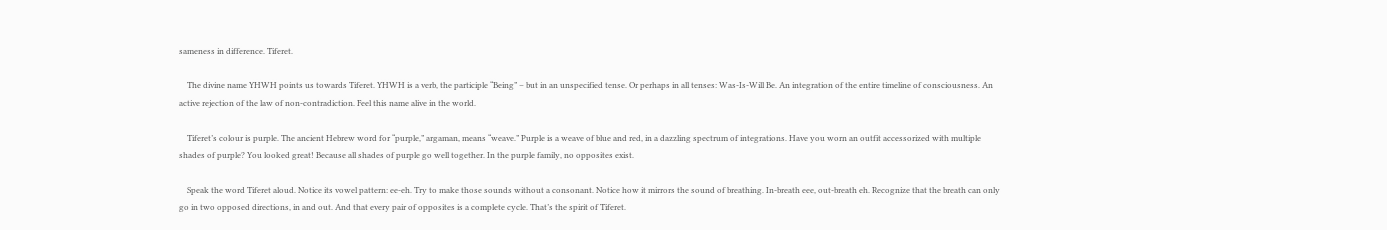sameness in difference. Tiferet.

    The divine name YHWH points us towards Tiferet. YHWH is a verb, the participle “Being” – but in an unspecified tense. Or perhaps in all tenses: Was-Is-Will Be. An integration of the entire timeline of consciousness. An active rejection of the law of non-contradiction. Feel this name alive in the world.

    Tiferet’s colour is purple. The ancient Hebrew word for “purple,” argaman, means “weave.” Purple is a weave of blue and red, in a dazzling spectrum of integrations. Have you worn an outfit accessorized with multiple shades of purple? You looked great! Because all shades of purple go well together. In the purple family, no opposites exist.

    Speak the word Tiferet aloud. Notice its vowel pattern: ee-eh. Try to make those sounds without a consonant. Notice how it mirrors the sound of breathing. In-breath eee, out-breath eh. Recognize that the breath can only go in two opposed directions, in and out. And that every pair of opposites is a complete cycle. That’s the spirit of Tiferet.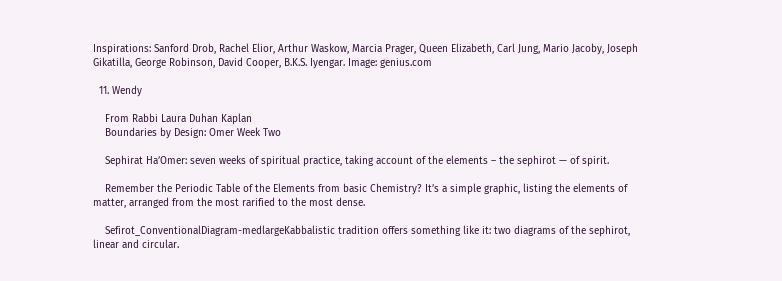Inspirations: Sanford Drob, Rachel Elior, Arthur Waskow, Marcia Prager, Queen Elizabeth, Carl Jung, Mario Jacoby, Joseph Gikatilla, George Robinson, David Cooper, B.K.S. Iyengar. Image: genius.com

  11. Wendy

    From Rabbi Laura Duhan Kaplan
    Boundaries by Design: Omer Week Two

    Sephirat Ha’Omer: seven weeks of spiritual practice, taking account of the elements – the sephirot — of spirit.

    Remember the Periodic Table of the Elements from basic Chemistry? It’s a simple graphic, listing the elements of matter, arranged from the most rarified to the most dense.

    Sefirot_ConventionalDiagram-medlargeKabbalistic tradition offers something like it: two diagrams of the sephirot, linear and circular.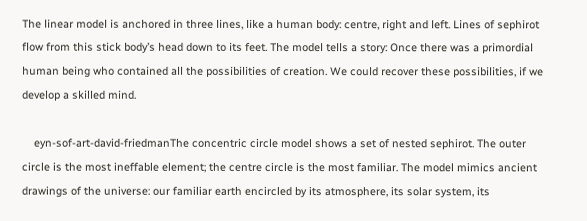The linear model is anchored in three lines, like a human body: centre, right and left. Lines of sephirot flow from this stick body’s head down to its feet. The model tells a story: Once there was a primordial human being who contained all the possibilities of creation. We could recover these possibilities, if we develop a skilled mind.

    eyn-sof-art-david-friedmanThe concentric circle model shows a set of nested sephirot. The outer circle is the most ineffable element; the centre circle is the most familiar. The model mimics ancient drawings of the universe: our familiar earth encircled by its atmosphere, its solar system, its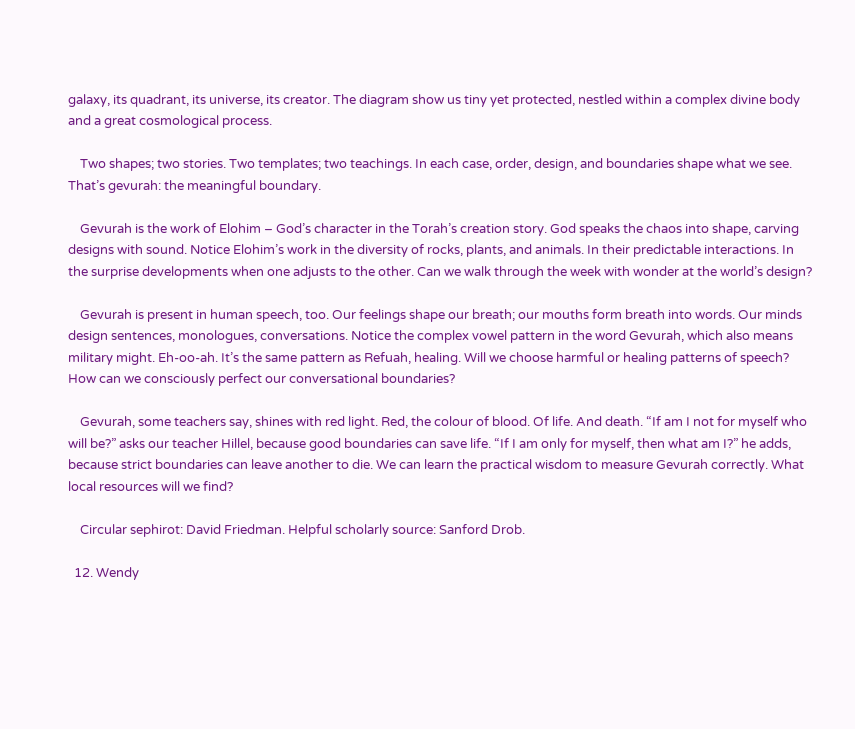galaxy, its quadrant, its universe, its creator. The diagram show us tiny yet protected, nestled within a complex divine body and a great cosmological process.

    Two shapes; two stories. Two templates; two teachings. In each case, order, design, and boundaries shape what we see. That’s gevurah: the meaningful boundary.

    Gevurah is the work of Elohim – God’s character in the Torah’s creation story. God speaks the chaos into shape, carving designs with sound. Notice Elohim’s work in the diversity of rocks, plants, and animals. In their predictable interactions. In the surprise developments when one adjusts to the other. Can we walk through the week with wonder at the world’s design?

    Gevurah is present in human speech, too. Our feelings shape our breath; our mouths form breath into words. Our minds design sentences, monologues, conversations. Notice the complex vowel pattern in the word Gevurah, which also means military might. Eh-oo-ah. It’s the same pattern as Refuah, healing. Will we choose harmful or healing patterns of speech? How can we consciously perfect our conversational boundaries?

    Gevurah, some teachers say, shines with red light. Red, the colour of blood. Of life. And death. “If am I not for myself who will be?” asks our teacher Hillel, because good boundaries can save life. “If I am only for myself, then what am I?” he adds, because strict boundaries can leave another to die. We can learn the practical wisdom to measure Gevurah correctly. What local resources will we find?

    Circular sephirot: David Friedman. Helpful scholarly source: Sanford Drob.

  12. Wendy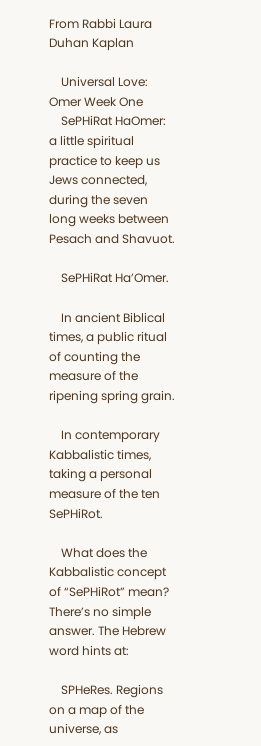From Rabbi Laura Duhan Kaplan

    Universal Love: Omer Week One
    SePHiRat HaOmer: a little spiritual practice to keep us Jews connected, during the seven long weeks between Pesach and Shavuot.

    SePHiRat Ha’Omer.

    In ancient Biblical times, a public ritual of counting the measure of the ripening spring grain.

    In contemporary Kabbalistic times, taking a personal measure of the ten SePHiRot.

    What does the Kabbalistic concept of “SePHiRot” mean? There’s no simple answer. The Hebrew word hints at:

    SPHeRes. Regions on a map of the universe, as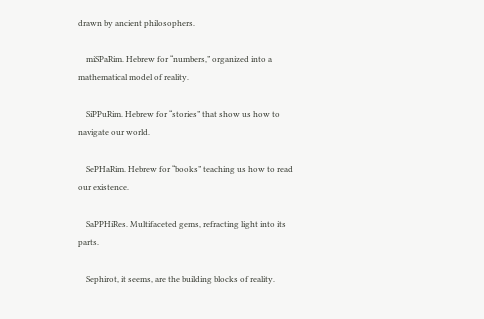drawn by ancient philosophers.

    miSPaRim. Hebrew for “numbers,” organized into a mathematical model of reality.

    SiPPuRim. Hebrew for “stories” that show us how to navigate our world.

    SePHaRim. Hebrew for “books” teaching us how to read our existence.

    SaPPHiRes. Multifaceted gems, refracting light into its parts.

    Sephirot, it seems, are the building blocks of reality.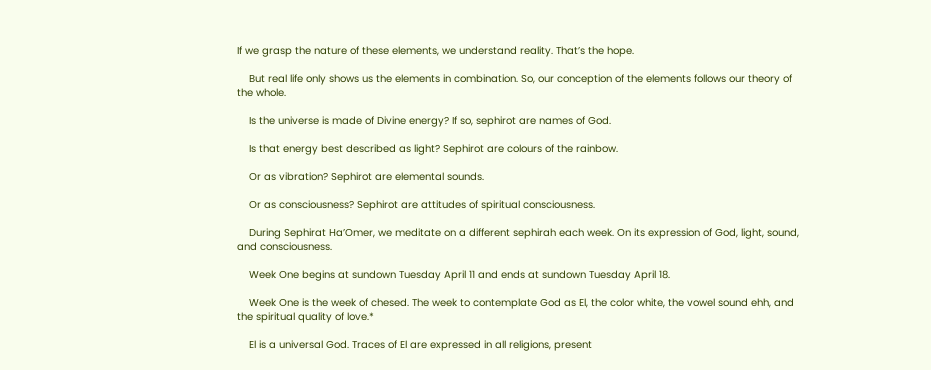If we grasp the nature of these elements, we understand reality. That’s the hope.

    But real life only shows us the elements in combination. So, our conception of the elements follows our theory of the whole.

    Is the universe is made of Divine energy? If so, sephirot are names of God.

    Is that energy best described as light? Sephirot are colours of the rainbow.

    Or as vibration? Sephirot are elemental sounds.

    Or as consciousness? Sephirot are attitudes of spiritual consciousness.

    During Sephirat Ha’Omer, we meditate on a different sephirah each week. On its expression of God, light, sound, and consciousness.

    Week One begins at sundown Tuesday April 11 and ends at sundown Tuesday April 18.

    Week One is the week of chesed. The week to contemplate God as El, the color white, the vowel sound ehh, and the spiritual quality of love.*

    El is a universal God. Traces of El are expressed in all religions, present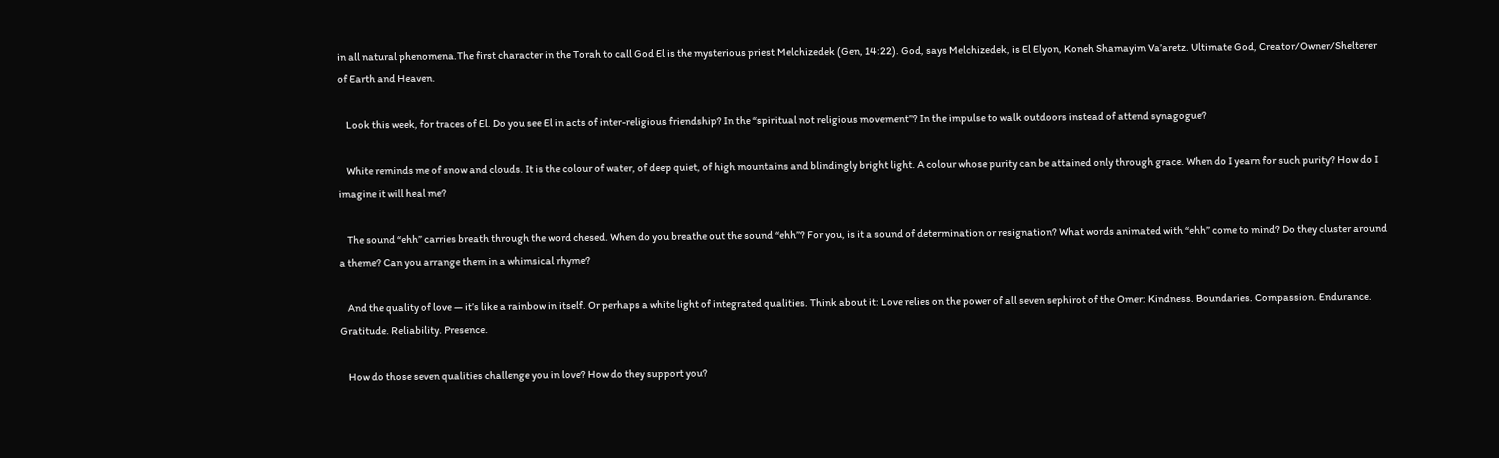in all natural phenomena.The first character in the Torah to call God El is the mysterious priest Melchizedek (Gen, 14:22). God, says Melchizedek, is El Elyon, Koneh Shamayim Va’aretz. Ultimate God, Creator/Owner/Shelterer of Earth and Heaven.

    Look this week, for traces of El. Do you see El in acts of inter-religious friendship? In the “spiritual not religious movement”? In the impulse to walk outdoors instead of attend synagogue?

    White reminds me of snow and clouds. It is the colour of water, of deep quiet, of high mountains and blindingly bright light. A colour whose purity can be attained only through grace. When do I yearn for such purity? How do I imagine it will heal me?

    The sound “ehh” carries breath through the word chesed. When do you breathe out the sound “ehh”? For you, is it a sound of determination or resignation? What words animated with “ehh” come to mind? Do they cluster around a theme? Can you arrange them in a whimsical rhyme?

    And the quality of love — it’s like a rainbow in itself. Or perhaps a white light of integrated qualities. Think about it: Love relies on the power of all seven sephirot of the Omer: Kindness. Boundaries. Compassion. Endurance. Gratitude. Reliability. Presence.

    How do those seven qualities challenge you in love? How do they support you?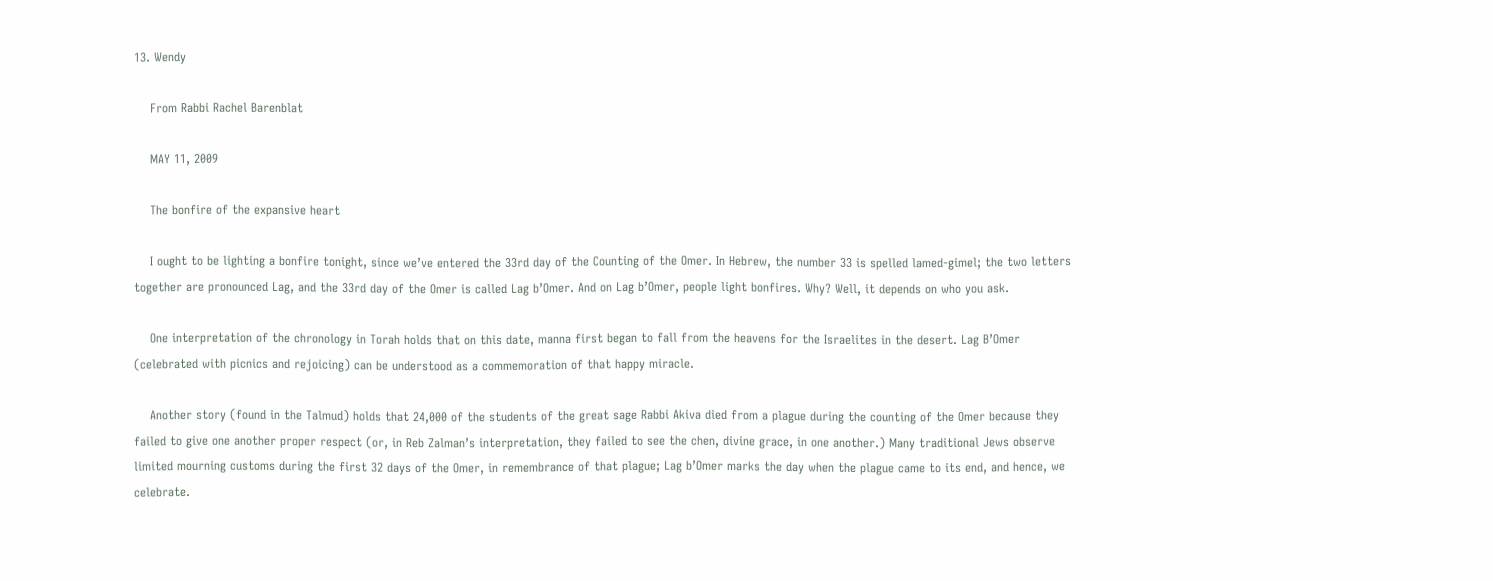13. Wendy

    From Rabbi Rachel Barenblat

    MAY 11, 2009

    The bonfire of the expansive heart

    I ought to be lighting a bonfire tonight, since we’ve entered the 33rd day of the Counting of the Omer. In Hebrew, the number 33 is spelled lamed-gimel; the two letters together are pronounced Lag, and the 33rd day of the Omer is called Lag b’Omer. And on Lag b’Omer, people light bonfires. Why? Well, it depends on who you ask.

    One interpretation of the chronology in Torah holds that on this date, manna first began to fall from the heavens for the Israelites in the desert. Lag B’Omer (celebrated with picnics and rejoicing) can be understood as a commemoration of that happy miracle.

    Another story (found in the Talmud) holds that 24,000 of the students of the great sage Rabbi Akiva died from a plague during the counting of the Omer because they failed to give one another proper respect (or, in Reb Zalman’s interpretation, they failed to see the chen, divine grace, in one another.) Many traditional Jews observe limited mourning customs during the first 32 days of the Omer, in remembrance of that plague; Lag b’Omer marks the day when the plague came to its end, and hence, we celebrate.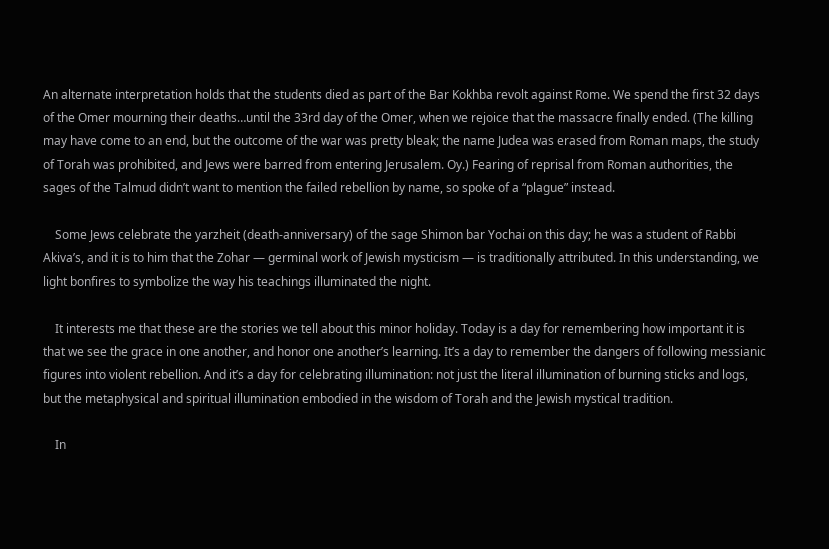An alternate interpretation holds that the students died as part of the Bar Kokhba revolt against Rome. We spend the first 32 days of the Omer mourning their deaths…until the 33rd day of the Omer, when we rejoice that the massacre finally ended. (The killing may have come to an end, but the outcome of the war was pretty bleak; the name Judea was erased from Roman maps, the study of Torah was prohibited, and Jews were barred from entering Jerusalem. Oy.) Fearing of reprisal from Roman authorities, the sages of the Talmud didn’t want to mention the failed rebellion by name, so spoke of a “plague” instead.

    Some Jews celebrate the yarzheit (death-anniversary) of the sage Shimon bar Yochai on this day; he was a student of Rabbi Akiva’s, and it is to him that the Zohar — germinal work of Jewish mysticism — is traditionally attributed. In this understanding, we light bonfires to symbolize the way his teachings illuminated the night.

    It interests me that these are the stories we tell about this minor holiday. Today is a day for remembering how important it is that we see the grace in one another, and honor one another’s learning. It’s a day to remember the dangers of following messianic figures into violent rebellion. And it’s a day for celebrating illumination: not just the literal illumination of burning sticks and logs, but the metaphysical and spiritual illumination embodied in the wisdom of Torah and the Jewish mystical tradition.

    In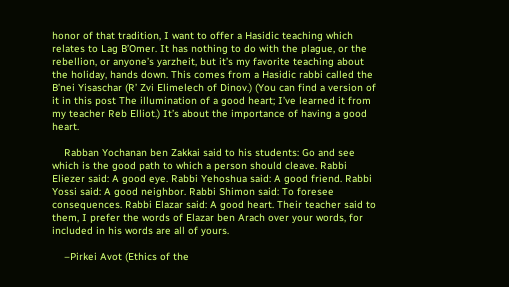honor of that tradition, I want to offer a Hasidic teaching which relates to Lag B’Omer. It has nothing to do with the plague, or the rebellion, or anyone’s yarzheit, but it’s my favorite teaching about the holiday, hands down. This comes from a Hasidic rabbi called the B’nei Yisaschar (R’ Zvi Elimelech of Dinov.) (You can find a version of it in this post The illumination of a good heart; I’ve learned it from my teacher Reb Elliot.) It’s about the importance of having a good heart.

    Rabban Yochanan ben Zakkai said to his students: Go and see which is the good path to which a person should cleave. Rabbi Eliezer said: A good eye. Rabbi Yehoshua said: A good friend. Rabbi Yossi said: A good neighbor. Rabbi Shimon said: To foresee consequences. Rabbi Elazar said: A good heart. Their teacher said to them, I prefer the words of Elazar ben Arach over your words, for included in his words are all of yours.

    –Pirkei Avot (Ethics of the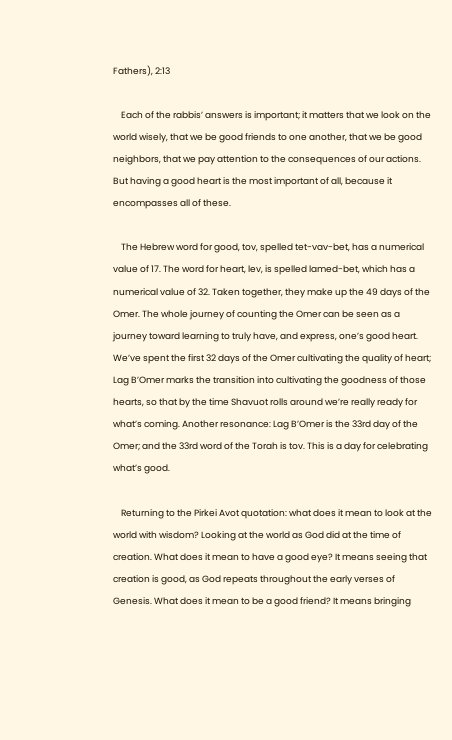Fathers), 2:13

    Each of the rabbis’ answers is important; it matters that we look on the world wisely, that we be good friends to one another, that we be good neighbors, that we pay attention to the consequences of our actions. But having a good heart is the most important of all, because it encompasses all of these.

    The Hebrew word for good, tov, spelled tet-vav-bet, has a numerical value of 17. The word for heart, lev, is spelled lamed-bet, which has a numerical value of 32. Taken together, they make up the 49 days of the Omer. The whole journey of counting the Omer can be seen as a journey toward learning to truly have, and express, one’s good heart. We’ve spent the first 32 days of the Omer cultivating the quality of heart; Lag B’Omer marks the transition into cultivating the goodness of those hearts, so that by the time Shavuot rolls around we’re really ready for what’s coming. Another resonance: Lag B’Omer is the 33rd day of the Omer; and the 33rd word of the Torah is tov. This is a day for celebrating what’s good.

    Returning to the Pirkei Avot quotation: what does it mean to look at the world with wisdom? Looking at the world as God did at the time of creation. What does it mean to have a good eye? It means seeing that creation is good, as God repeats throughout the early verses of Genesis. What does it mean to be a good friend? It means bringing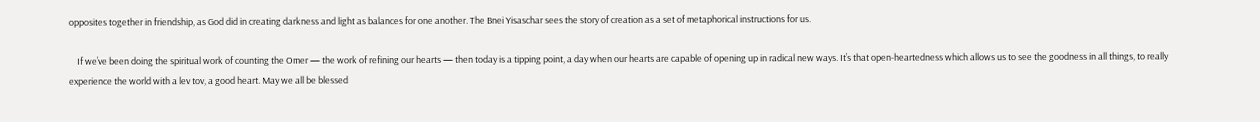opposites together in friendship, as God did in creating darkness and light as balances for one another. The Bnei Yisaschar sees the story of creation as a set of metaphorical instructions for us.

    If we’ve been doing the spiritual work of counting the Omer — the work of refining our hearts — then today is a tipping point, a day when our hearts are capable of opening up in radical new ways. It’s that open-heartedness which allows us to see the goodness in all things, to really experience the world with a lev tov, a good heart. May we all be blessed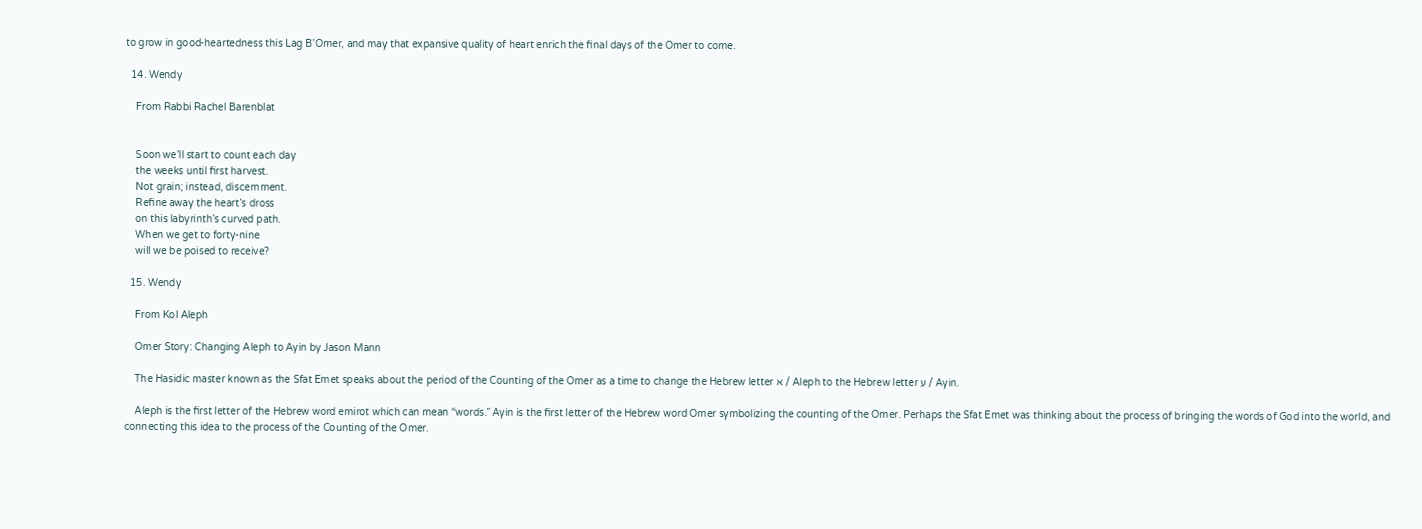to grow in good-heartedness this Lag B’Omer, and may that expansive quality of heart enrich the final days of the Omer to come.

  14. Wendy

    From Rabbi Rachel Barenblat


    Soon we’ll start to count each day
    the weeks until first harvest.
    Not grain; instead, discernment.
    Refine away the heart’s dross
    on this labyrinth’s curved path.
    When we get to forty-nine
    will we be poised to receive?

  15. Wendy

    From Kol Aleph

    Omer Story: Changing Aleph to Ayin by Jason Mann

    The Hasidic master known as the Sfat Emet speaks about the period of the Counting of the Omer as a time to change the Hebrew letter א / Aleph to the Hebrew letter ע / Ayin.

    Aleph is the first letter of the Hebrew word emirot which can mean “words.” Ayin is the first letter of the Hebrew word Omer symbolizing the counting of the Omer. Perhaps the Sfat Emet was thinking about the process of bringing the words of God into the world, and connecting this idea to the process of the Counting of the Omer.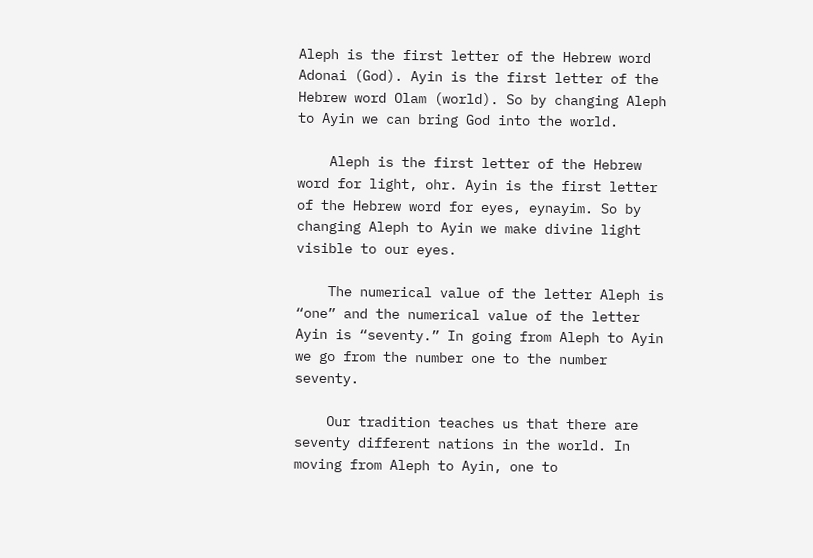Aleph is the first letter of the Hebrew word Adonai (God). Ayin is the first letter of the Hebrew word Olam (world). So by changing Aleph to Ayin we can bring God into the world.

    Aleph is the first letter of the Hebrew word for light, ohr. Ayin is the first letter of the Hebrew word for eyes, eynayim. So by changing Aleph to Ayin we make divine light visible to our eyes.

    The numerical value of the letter Aleph is “one” and the numerical value of the letter Ayin is “seventy.” In going from Aleph to Ayin we go from the number one to the number seventy.

    Our tradition teaches us that there are seventy different nations in the world. In moving from Aleph to Ayin, one to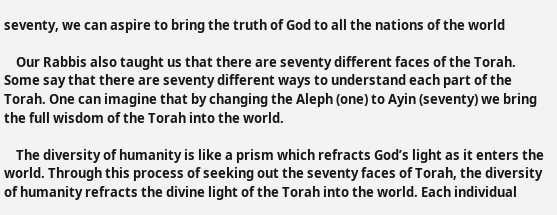seventy, we can aspire to bring the truth of God to all the nations of the world

    Our Rabbis also taught us that there are seventy different faces of the Torah. Some say that there are seventy different ways to understand each part of the Torah. One can imagine that by changing the Aleph (one) to Ayin (seventy) we bring the full wisdom of the Torah into the world.

    The diversity of humanity is like a prism which refracts God’s light as it enters the world. Through this process of seeking out the seventy faces of Torah, the diversity of humanity refracts the divine light of the Torah into the world. Each individual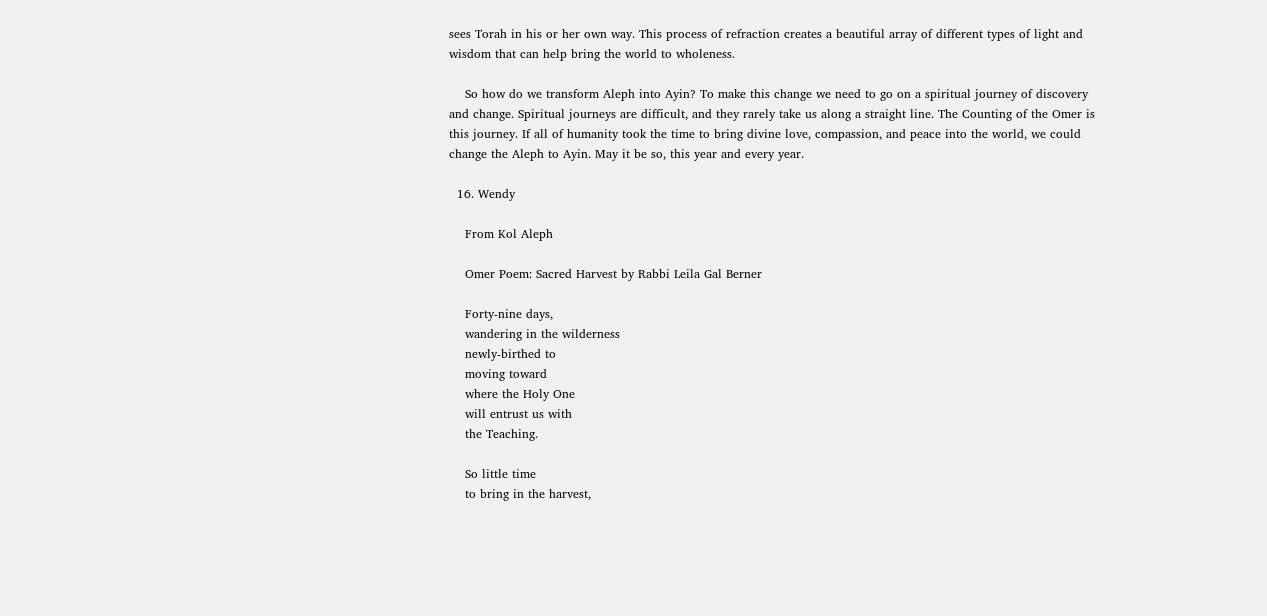sees Torah in his or her own way. This process of refraction creates a beautiful array of different types of light and wisdom that can help bring the world to wholeness.

    So how do we transform Aleph into Ayin? To make this change we need to go on a spiritual journey of discovery and change. Spiritual journeys are difficult, and they rarely take us along a straight line. The Counting of the Omer is this journey. If all of humanity took the time to bring divine love, compassion, and peace into the world, we could change the Aleph to Ayin. May it be so, this year and every year.

  16. Wendy

    From Kol Aleph

    Omer Poem: Sacred Harvest by Rabbi Leila Gal Berner

    Forty-nine days,
    wandering in the wilderness
    newly-birthed to
    moving toward
    where the Holy One
    will entrust us with
    the Teaching.

    So little time
    to bring in the harvest,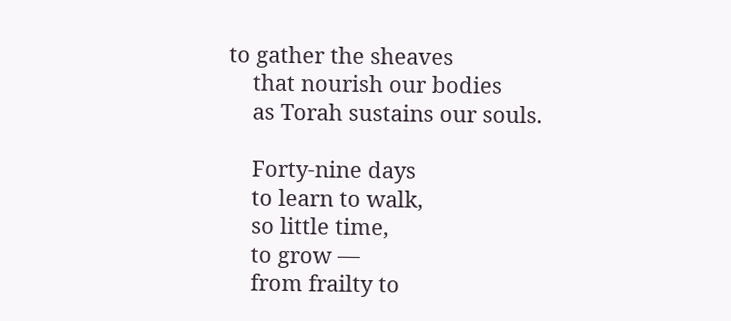to gather the sheaves
    that nourish our bodies
    as Torah sustains our souls.

    Forty-nine days
    to learn to walk,
    so little time,
    to grow —
    from frailty to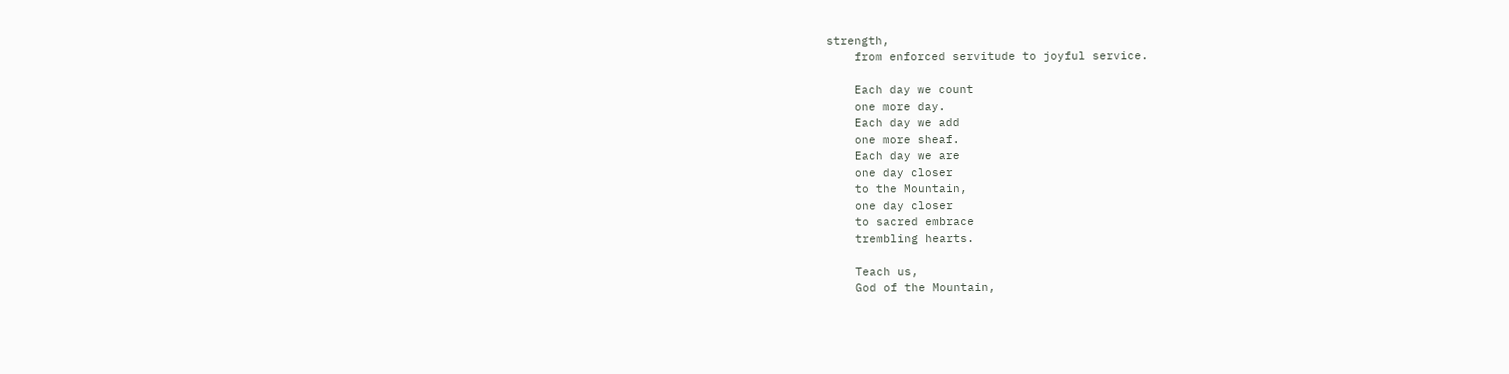strength,
    from enforced servitude to joyful service.

    Each day we count
    one more day.
    Each day we add
    one more sheaf.
    Each day we are
    one day closer
    to the Mountain,
    one day closer
    to sacred embrace
    trembling hearts.

    Teach us,
    God of the Mountain,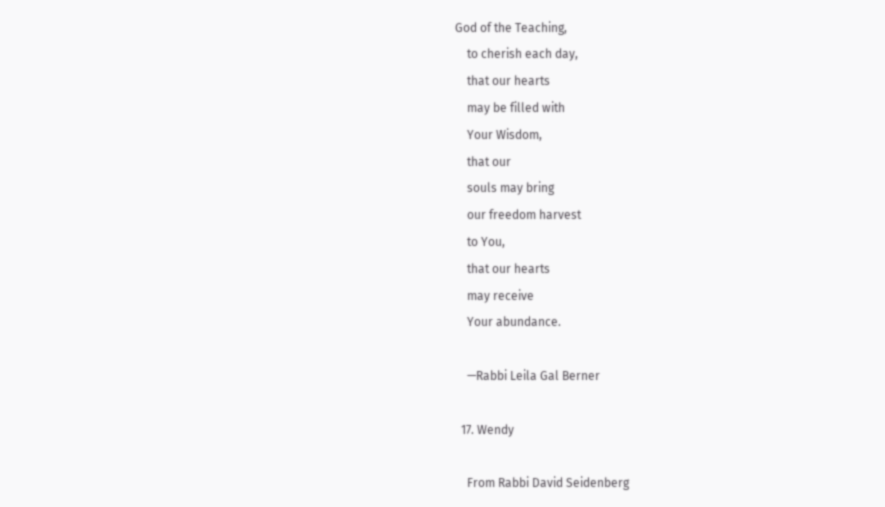God of the Teaching,
    to cherish each day,
    that our hearts
    may be filled with
    Your Wisdom,
    that our
    souls may bring
    our freedom harvest
    to You,
    that our hearts
    may receive
    Your abundance.

    —Rabbi Leila Gal Berner

  17. Wendy

    From Rabbi David Seidenberg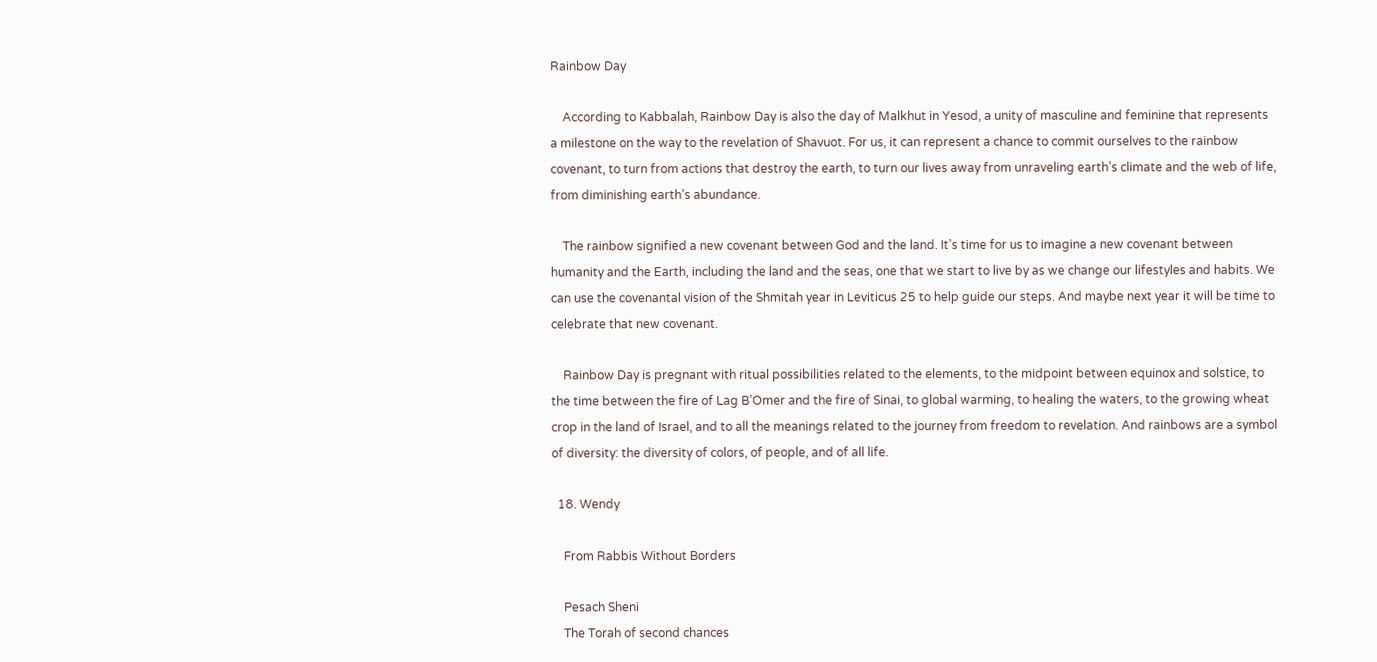Rainbow Day

    According to Kabbalah, Rainbow Day is also the day of Malkhut in Yesod, a unity of masculine and feminine that represents a milestone on the way to the revelation of Shavuot. For us, it can represent a chance to commit ourselves to the rainbow covenant, to turn from actions that destroy the earth, to turn our lives away from unraveling earth’s climate and the web of life, from diminishing earth’s abundance.

    The rainbow signified a new covenant between God and the land. It’s time for us to imagine a new covenant between humanity and the Earth, including the land and the seas, one that we start to live by as we change our lifestyles and habits. We can use the covenantal vision of the Shmitah year in Leviticus 25 to help guide our steps. And maybe next year it will be time to celebrate that new covenant.

    Rainbow Day is pregnant with ritual possibilities related to the elements, to the midpoint between equinox and solstice, to the time between the fire of Lag B’Omer and the fire of Sinai, to global warming, to healing the waters, to the growing wheat crop in the land of Israel, and to all the meanings related to the journey from freedom to revelation. And rainbows are a symbol of diversity: the diversity of colors, of people, and of all life.

  18. Wendy

    From Rabbis Without Borders

    Pesach Sheni
    The Torah of second chances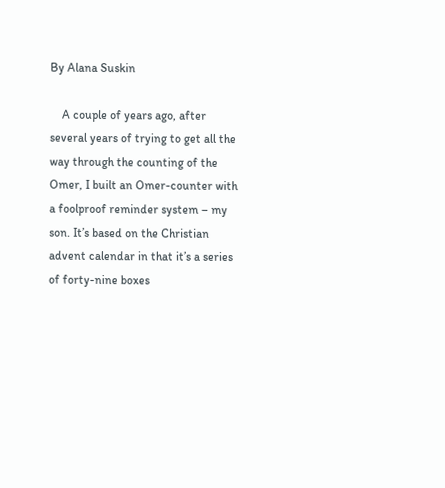By Alana Suskin

    A couple of years ago, after several years of trying to get all the way through the counting of the Omer, I built an Omer-counter with a foolproof reminder system – my son. It’s based on the Christian advent calendar in that it’s a series of forty-nine boxes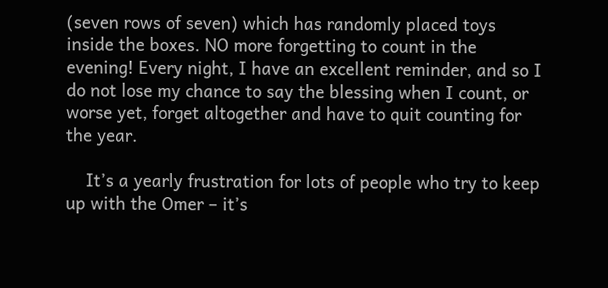(seven rows of seven) which has randomly placed toys inside the boxes. NO more forgetting to count in the evening! Every night, I have an excellent reminder, and so I do not lose my chance to say the blessing when I count, or worse yet, forget altogether and have to quit counting for the year.

    It’s a yearly frustration for lots of people who try to keep up with the Omer – it’s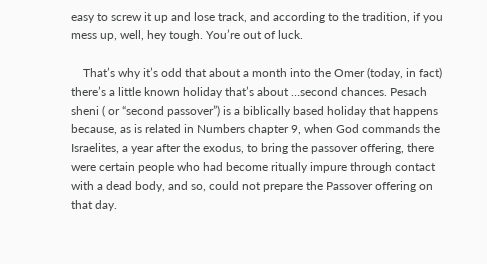easy to screw it up and lose track, and according to the tradition, if you mess up, well, hey tough. You’re out of luck.

    That’s why it’s odd that about a month into the Omer (today, in fact) there’s a little known holiday that’s about …second chances. Pesach sheni ( or “second passover”) is a biblically based holiday that happens because, as is related in Numbers chapter 9, when God commands the Israelites, a year after the exodus, to bring the passover offering, there were certain people who had become ritually impure through contact with a dead body, and so, could not prepare the Passover offering on that day.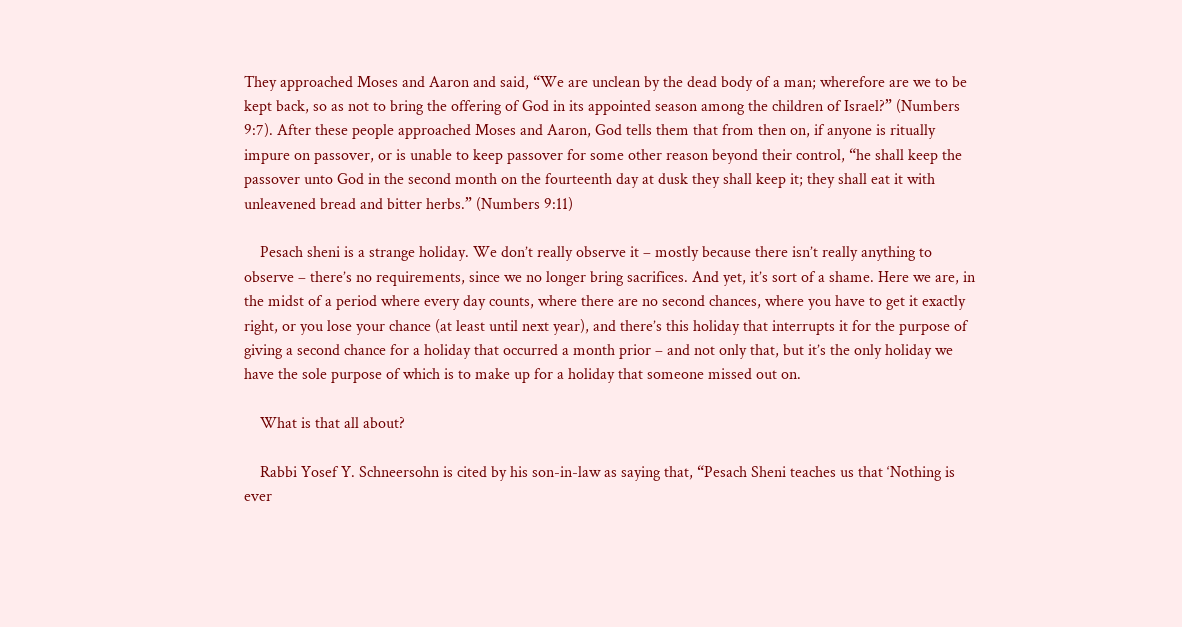They approached Moses and Aaron and said, “We are unclean by the dead body of a man; wherefore are we to be kept back, so as not to bring the offering of God in its appointed season among the children of Israel?” (Numbers 9:7). After these people approached Moses and Aaron, God tells them that from then on, if anyone is ritually impure on passover, or is unable to keep passover for some other reason beyond their control, “he shall keep the passover unto God in the second month on the fourteenth day at dusk they shall keep it; they shall eat it with unleavened bread and bitter herbs.” (Numbers 9:11)

    Pesach sheni is a strange holiday. We don’t really observe it – mostly because there isn’t really anything to observe – there’s no requirements, since we no longer bring sacrifices. And yet, it’s sort of a shame. Here we are, in the midst of a period where every day counts, where there are no second chances, where you have to get it exactly right, or you lose your chance (at least until next year), and there’s this holiday that interrupts it for the purpose of giving a second chance for a holiday that occurred a month prior – and not only that, but it’s the only holiday we have the sole purpose of which is to make up for a holiday that someone missed out on.

    What is that all about?

    Rabbi Yosef Y. Schneersohn is cited by his son-in-law as saying that, “Pesach Sheni teaches us that ‘Nothing is ever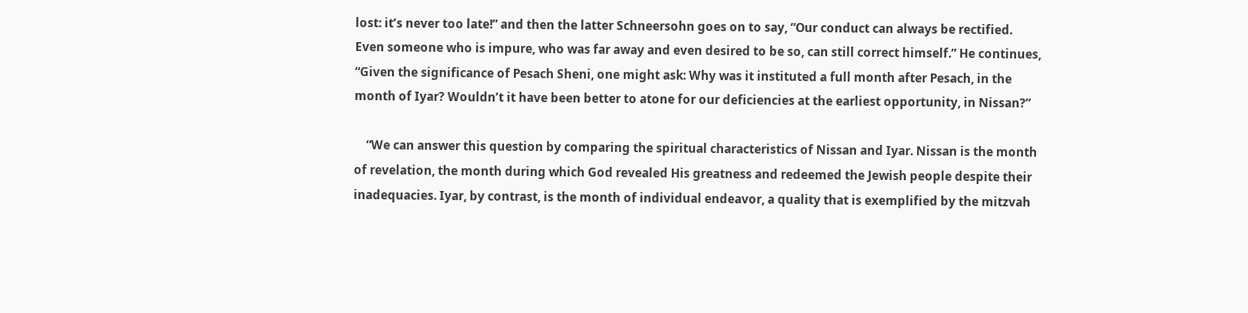lost: it’s never too late!” and then the latter Schneersohn goes on to say, “Our conduct can always be rectified. Even someone who is impure, who was far away and even desired to be so, can still correct himself.” He continues, “Given the significance of Pesach Sheni, one might ask: Why was it instituted a full month after Pesach, in the month of Iyar? Wouldn’t it have been better to atone for our deficiencies at the earliest opportunity, in Nissan?”

    “We can answer this question by comparing the spiritual characteristics of Nissan and Iyar. Nissan is the month of revelation, the month during which God revealed His greatness and redeemed the Jewish people despite their inadequacies. Iyar, by contrast, is the month of individual endeavor, a quality that is exemplified by the mitzvah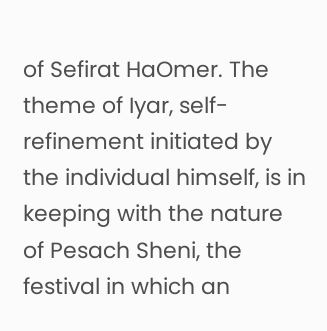of Sefirat HaOmer. The theme of Iyar, self-refinement initiated by the individual himself, is in keeping with the nature of Pesach Sheni, the festival in which an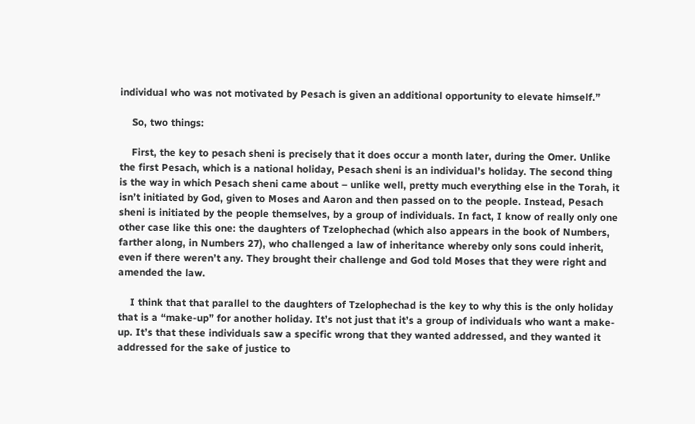individual who was not motivated by Pesach is given an additional opportunity to elevate himself.”

    So, two things:

    First, the key to pesach sheni is precisely that it does occur a month later, during the Omer. Unlike the first Pesach, which is a national holiday, Pesach sheni is an individual’s holiday. The second thing is the way in which Pesach sheni came about – unlike well, pretty much everything else in the Torah, it isn’t initiated by God, given to Moses and Aaron and then passed on to the people. Instead, Pesach sheni is initiated by the people themselves, by a group of individuals. In fact, I know of really only one other case like this one: the daughters of Tzelophechad (which also appears in the book of Numbers, farther along, in Numbers 27), who challenged a law of inheritance whereby only sons could inherit, even if there weren’t any. They brought their challenge and God told Moses that they were right and amended the law.

    I think that that parallel to the daughters of Tzelophechad is the key to why this is the only holiday that is a “make-up” for another holiday. It’s not just that it’s a group of individuals who want a make-up. It’s that these individuals saw a specific wrong that they wanted addressed, and they wanted it addressed for the sake of justice to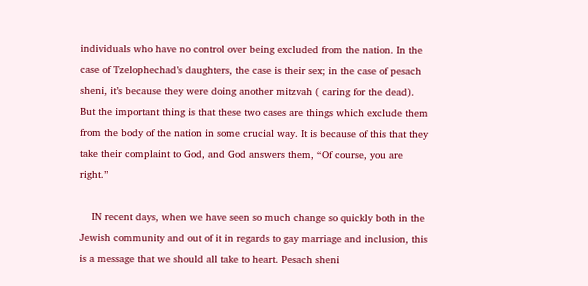individuals who have no control over being excluded from the nation. In the case of Tzelophechad’s daughters, the case is their sex; in the case of pesach sheni, it’s because they were doing another mitzvah ( caring for the dead). But the important thing is that these two cases are things which exclude them from the body of the nation in some crucial way. It is because of this that they take their complaint to God, and God answers them, “Of course, you are right.”

    IN recent days, when we have seen so much change so quickly both in the Jewish community and out of it in regards to gay marriage and inclusion, this is a message that we should all take to heart. Pesach sheni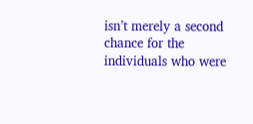isn’t merely a second chance for the individuals who were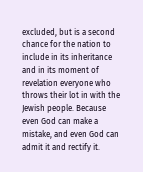excluded, but is a second chance for the nation to include in its inheritance and in its moment of revelation everyone who throws their lot in with the Jewish people. Because even God can make a mistake, and even God can admit it and rectify it.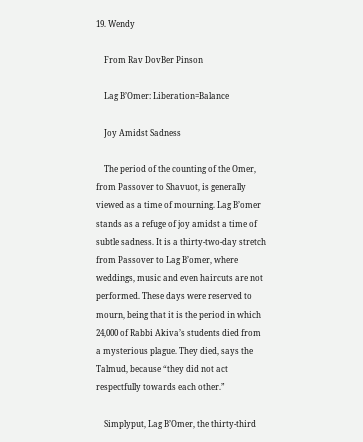19. Wendy

    From Rav DovBer Pinson

    Lag B’Omer: Liberation=Balance

    Joy Amidst Sadness

    The period of the counting of the Omer, from Passover to Shavuot, is generally viewed as a time of mourning. Lag B’omer stands as a refuge of joy amidst a time of subtle sadness. It is a thirty-two-day stretch from Passover to Lag B’omer, where weddings, music and even haircuts are not performed. These days were reserved to mourn, being that it is the period in which 24,000 of Rabbi Akiva’s students died from a mysterious plague. They died, says the Talmud, because “they did not act respectfully towards each other.”

    Simplyput, Lag B’Omer, the thirty-third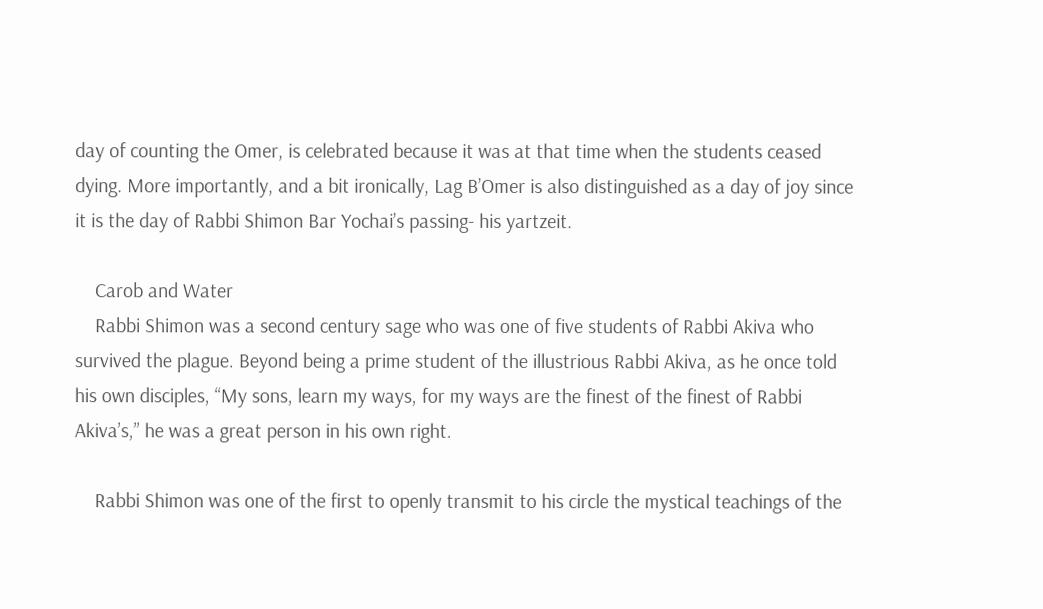day of counting the Omer, is celebrated because it was at that time when the students ceased dying. More importantly, and a bit ironically, Lag B’Omer is also distinguished as a day of joy since it is the day of Rabbi Shimon Bar Yochai’s passing- his yartzeit.

    Carob and Water
    Rabbi Shimon was a second century sage who was one of five students of Rabbi Akiva who survived the plague. Beyond being a prime student of the illustrious Rabbi Akiva, as he once told his own disciples, “My sons, learn my ways, for my ways are the finest of the finest of Rabbi Akiva’s,” he was a great person in his own right.

    Rabbi Shimon was one of the first to openly transmit to his circle the mystical teachings of the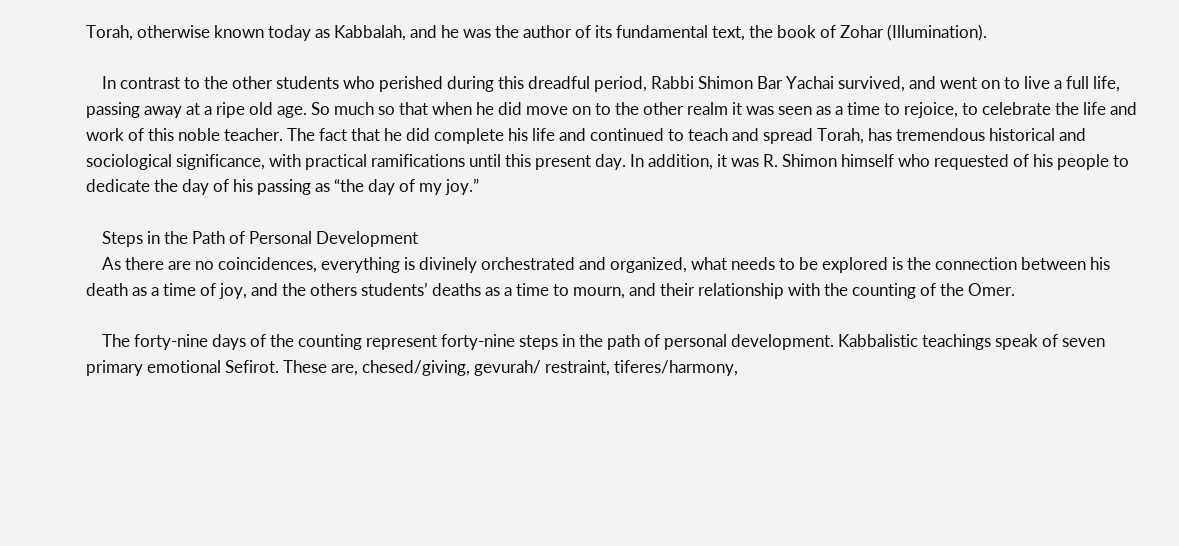Torah, otherwise known today as Kabbalah, and he was the author of its fundamental text, the book of Zohar (Illumination).

    In contrast to the other students who perished during this dreadful period, Rabbi Shimon Bar Yachai survived, and went on to live a full life, passing away at a ripe old age. So much so that when he did move on to the other realm it was seen as a time to rejoice, to celebrate the life and work of this noble teacher. The fact that he did complete his life and continued to teach and spread Torah, has tremendous historical and sociological significance, with practical ramifications until this present day. In addition, it was R. Shimon himself who requested of his people to dedicate the day of his passing as “the day of my joy.”

    Steps in the Path of Personal Development
    As there are no coincidences, everything is divinely orchestrated and organized, what needs to be explored is the connection between his death as a time of joy, and the others students’ deaths as a time to mourn, and their relationship with the counting of the Omer.

    The forty-nine days of the counting represent forty-nine steps in the path of personal development. Kabbalistic teachings speak of seven primary emotional Sefirot. These are, chesed/giving, gevurah/ restraint, tiferes/harmony,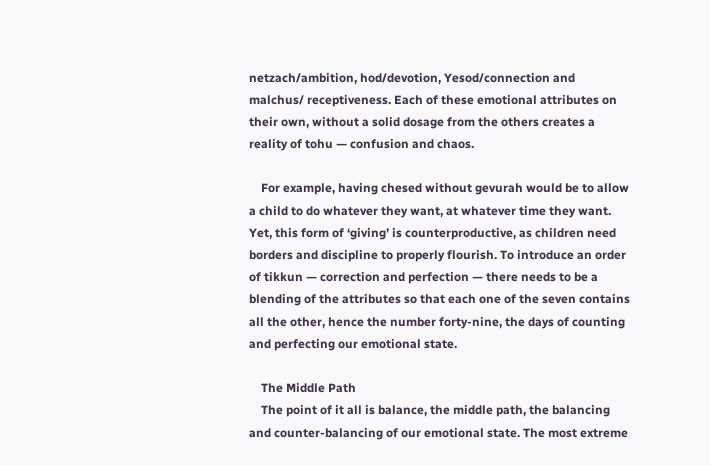netzach/ambition, hod/devotion, Yesod/connection and malchus/ receptiveness. Each of these emotional attributes on their own, without a solid dosage from the others creates a reality of tohu — confusion and chaos.

    For example, having chesed without gevurah would be to allow a child to do whatever they want, at whatever time they want. Yet, this form of ‘giving’ is counterproductive, as children need borders and discipline to properly flourish. To introduce an order of tikkun — correction and perfection — there needs to be a blending of the attributes so that each one of the seven contains all the other, hence the number forty-nine, the days of counting and perfecting our emotional state.

    The Middle Path
    The point of it all is balance, the middle path, the balancing and counter-balancing of our emotional state. The most extreme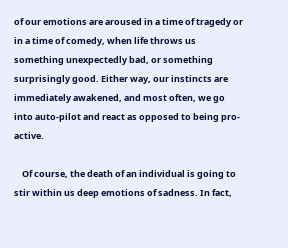of our emotions are aroused in a time of tragedy or in a time of comedy, when life throws us something unexpectedly bad, or something surprisingly good. Either way, our instincts are immediately awakened, and most often, we go into auto-pilot and react as opposed to being pro-active.

    Of course, the death of an individual is going to stir within us deep emotions of sadness. In fact,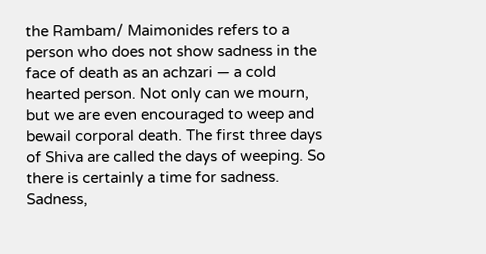the Rambam/ Maimonides refers to a person who does not show sadness in the face of death as an achzari — a cold hearted person. Not only can we mourn, but we are even encouraged to weep and bewail corporal death. The first three days of Shiva are called the days of weeping. So there is certainly a time for sadness. Sadness,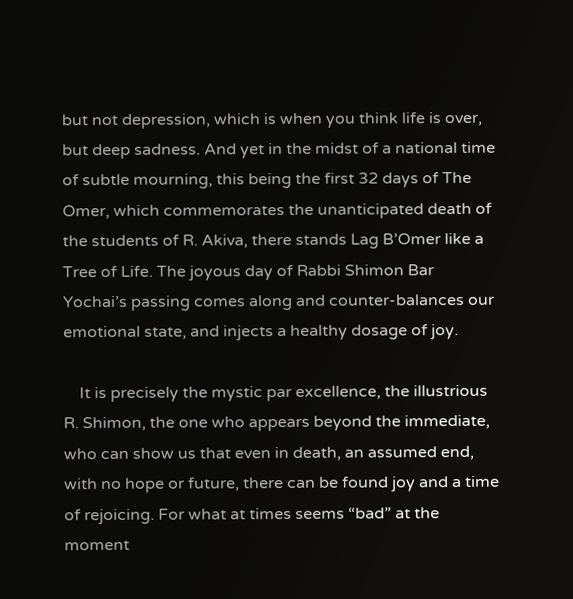but not depression, which is when you think life is over, but deep sadness. And yet in the midst of a national time of subtle mourning, this being the first 32 days of The Omer, which commemorates the unanticipated death of the students of R. Akiva, there stands Lag B’Omer like a Tree of Life. The joyous day of Rabbi Shimon Bar Yochai’s passing comes along and counter-balances our emotional state, and injects a healthy dosage of joy.

    It is precisely the mystic par excellence, the illustrious R. Shimon, the one who appears beyond the immediate, who can show us that even in death, an assumed end, with no hope or future, there can be found joy and a time of rejoicing. For what at times seems “bad” at the moment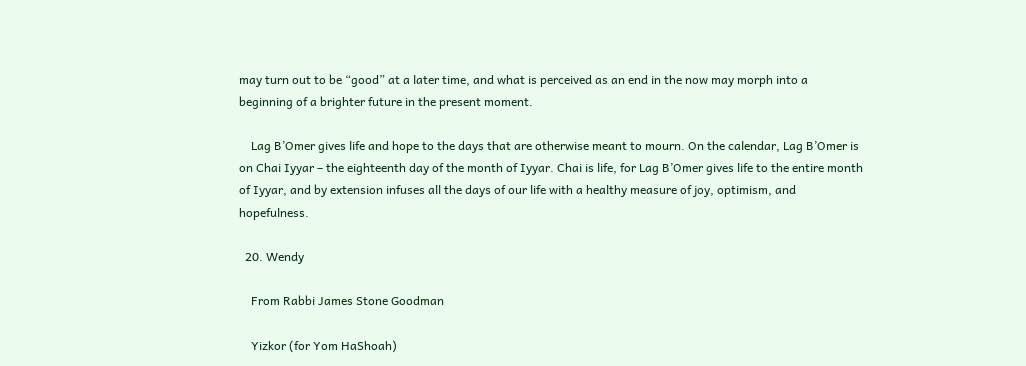may turn out to be “good” at a later time, and what is perceived as an end in the now may morph into a beginning of a brighter future in the present moment.

    Lag B’Omer gives life and hope to the days that are otherwise meant to mourn. On the calendar, Lag B’Omer is on Chai Iyyar – the eighteenth day of the month of Iyyar. Chai is life, for Lag B’Omer gives life to the entire month of Iyyar, and by extension infuses all the days of our life with a healthy measure of joy, optimism, and hopefulness.

  20. Wendy

    From Rabbi James Stone Goodman

    Yizkor (for Yom HaShoah)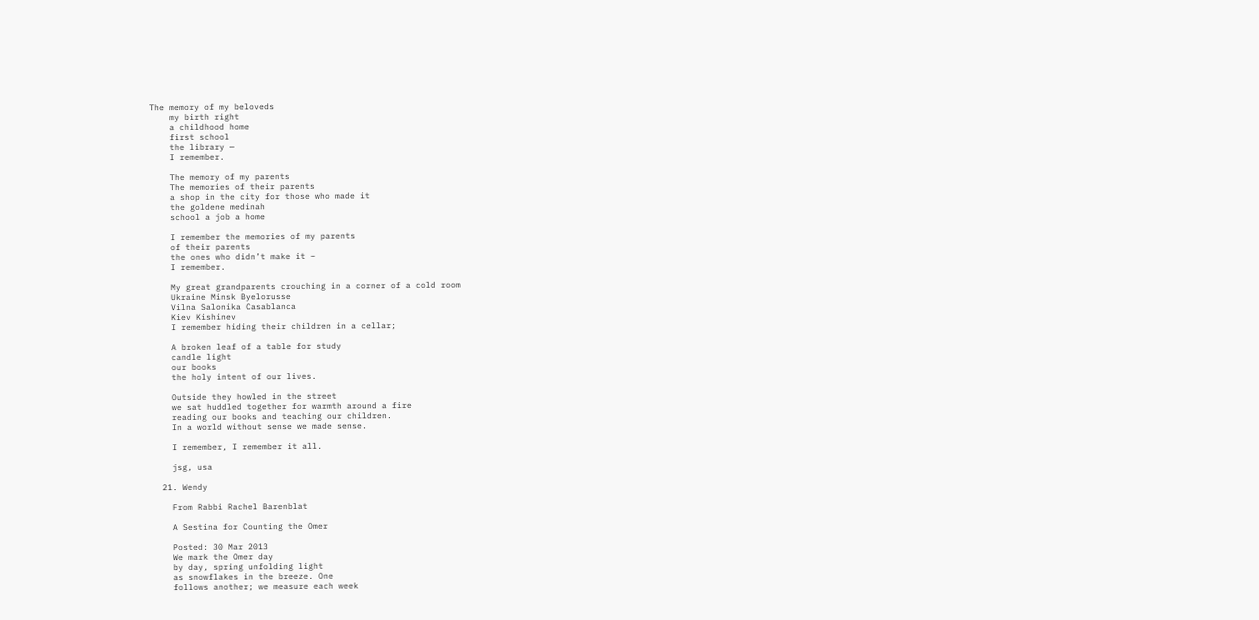The memory of my beloveds
    my birth right
    a childhood home
    first school
    the library —
    I remember.

    The memory of my parents
    The memories of their parents
    a shop in the city for those who made it
    the goldene medinah
    school a job a home

    I remember the memories of my parents
    of their parents
    the ones who didn’t make it –
    I remember.

    My great grandparents crouching in a corner of a cold room
    Ukraine Minsk Byelorusse
    Vilna Salonika Casablanca
    Kiev Kishinev
    I remember hiding their children in a cellar;

    A broken leaf of a table for study
    candle light
    our books
    the holy intent of our lives.

    Outside they howled in the street
    we sat huddled together for warmth around a fire
    reading our books and teaching our children.
    In a world without sense we made sense.

    I remember, I remember it all.

    jsg, usa

  21. Wendy

    From Rabbi Rachel Barenblat

    A Sestina for Counting the Omer

    Posted: 30 Mar 2013
    We mark the Omer day
    by day, spring unfolding light
    as snowflakes in the breeze. One
    follows another; we measure each week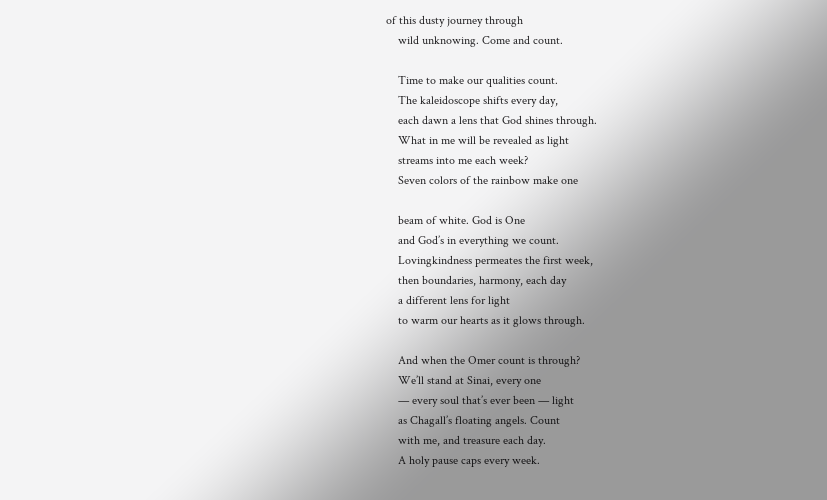of this dusty journey through
    wild unknowing. Come and count.

    Time to make our qualities count.
    The kaleidoscope shifts every day,
    each dawn a lens that God shines through.
    What in me will be revealed as light
    streams into me each week?
    Seven colors of the rainbow make one

    beam of white. God is One
    and God’s in everything we count.
    Lovingkindness permeates the first week,
    then boundaries, harmony, each day
    a different lens for light
    to warm our hearts as it glows through.

    And when the Omer count is through?
    We’ll stand at Sinai, every one
    — every soul that’s ever been — light
    as Chagall’s floating angels. Count
    with me, and treasure each day.
    A holy pause caps every week.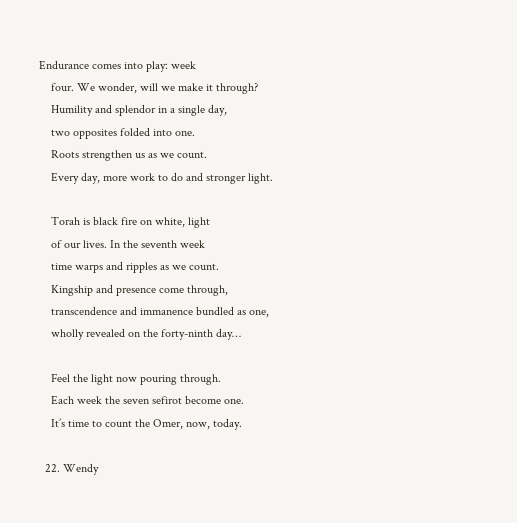Endurance comes into play: week
    four. We wonder, will we make it through?
    Humility and splendor in a single day,
    two opposites folded into one.
    Roots strengthen us as we count.
    Every day, more work to do and stronger light.

    Torah is black fire on white, light
    of our lives. In the seventh week
    time warps and ripples as we count.
    Kingship and presence come through,
    transcendence and immanence bundled as one,
    wholly revealed on the forty-ninth day…

    Feel the light now pouring through.
    Each week the seven sefirot become one.
    It’s time to count the Omer, now, today.

  22. Wendy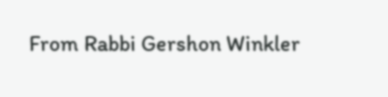From Rabbi Gershon Winkler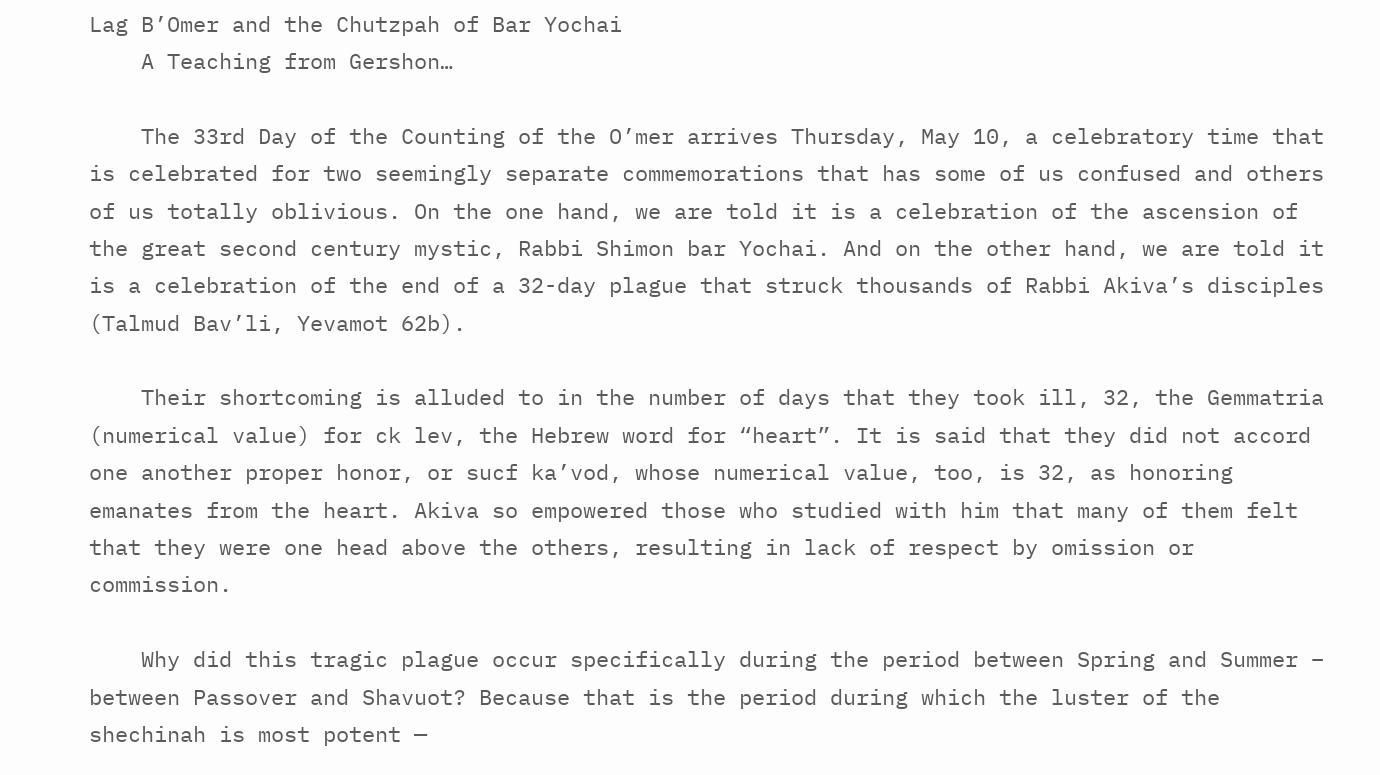Lag B’Omer and the Chutzpah of Bar Yochai
    A Teaching from Gershon…

    The 33rd Day of the Counting of the O’mer arrives Thursday, May 10, a celebratory time that is celebrated for two seemingly separate commemorations that has some of us confused and others of us totally oblivious. On the one hand, we are told it is a celebration of the ascension of the great second century mystic, Rabbi Shimon bar Yochai. And on the other hand, we are told it is a celebration of the end of a 32-day plague that struck thousands of Rabbi Akiva’s disciples (Talmud Bav’li, Yevamot 62b).

    Their shortcoming is alluded to in the number of days that they took ill, 32, the Gemmatria (numerical value) for ck lev, the Hebrew word for “heart”. It is said that they did not accord one another proper honor, or sucf ka’vod, whose numerical value, too, is 32, as honoring emanates from the heart. Akiva so empowered those who studied with him that many of them felt that they were one head above the others, resulting in lack of respect by omission or commission.

    Why did this tragic plague occur specifically during the period between Spring and Summer – between Passover and Shavuot? Because that is the period during which the luster of the shechinah is most potent —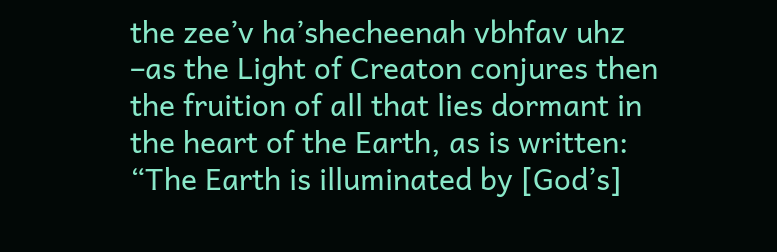the zee’v ha’shecheenah vbhfav uhz –as the Light of Creaton conjures then the fruition of all that lies dormant in the heart of the Earth, as is written: “The Earth is illuminated by [God’s]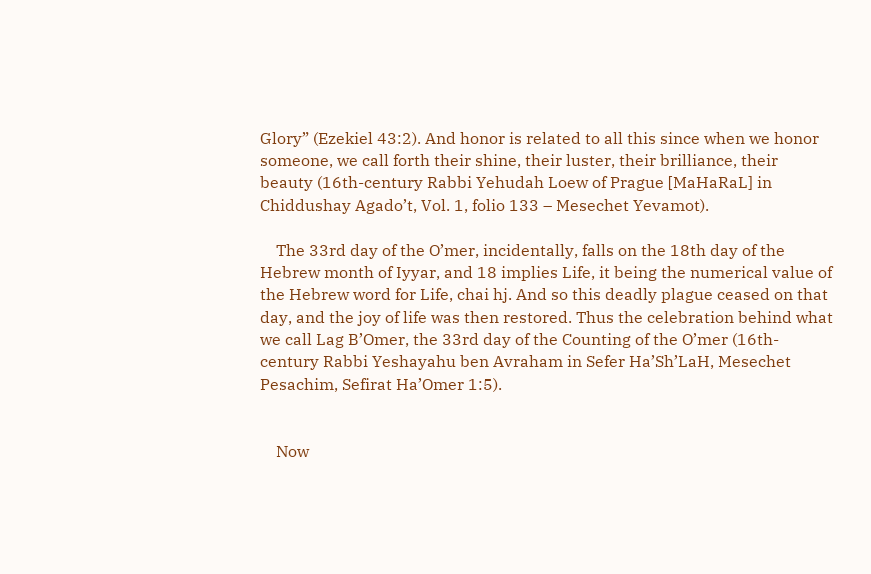Glory” (Ezekiel 43:2). And honor is related to all this since when we honor someone, we call forth their shine, their luster, their brilliance, their beauty (16th-century Rabbi Yehudah Loew of Prague [MaHaRaL] in Chiddushay Agado’t, Vol. 1, folio 133 – Mesechet Yevamot).

    The 33rd day of the O’mer, incidentally, falls on the 18th day of the Hebrew month of Iyyar, and 18 implies Life, it being the numerical value of the Hebrew word for Life, chai hj. And so this deadly plague ceased on that day, and the joy of life was then restored. Thus the celebration behind what we call Lag B’Omer, the 33rd day of the Counting of the O’mer (16th-century Rabbi Yeshayahu ben Avraham in Sefer Ha’Sh’LaH, Mesechet Pesachim, Sefirat Ha’Omer 1:5).


    Now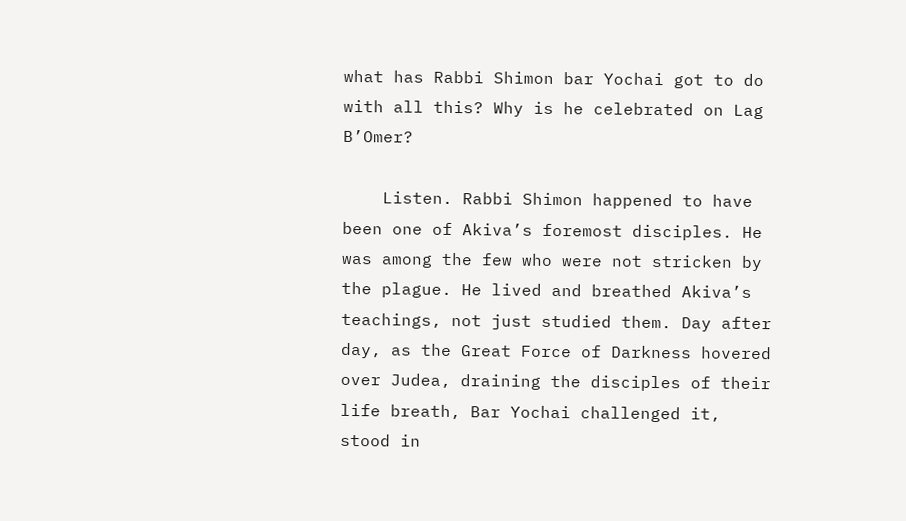what has Rabbi Shimon bar Yochai got to do with all this? Why is he celebrated on Lag B’Omer?

    Listen. Rabbi Shimon happened to have been one of Akiva’s foremost disciples. He was among the few who were not stricken by the plague. He lived and breathed Akiva’s teachings, not just studied them. Day after day, as the Great Force of Darkness hovered over Judea, draining the disciples of their life breath, Bar Yochai challenged it, stood in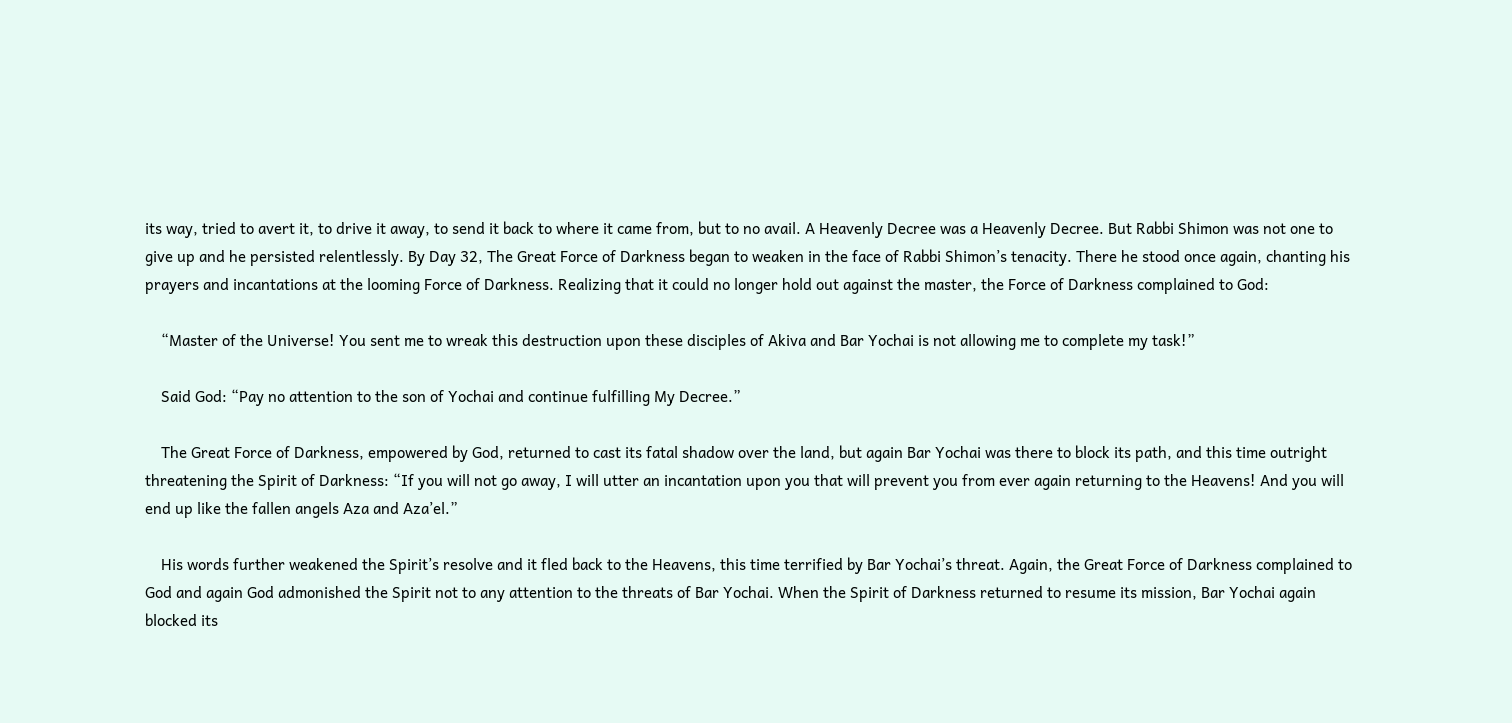its way, tried to avert it, to drive it away, to send it back to where it came from, but to no avail. A Heavenly Decree was a Heavenly Decree. But Rabbi Shimon was not one to give up and he persisted relentlessly. By Day 32, The Great Force of Darkness began to weaken in the face of Rabbi Shimon’s tenacity. There he stood once again, chanting his prayers and incantations at the looming Force of Darkness. Realizing that it could no longer hold out against the master, the Force of Darkness complained to God:

    “Master of the Universe! You sent me to wreak this destruction upon these disciples of Akiva and Bar Yochai is not allowing me to complete my task!”

    Said God: “Pay no attention to the son of Yochai and continue fulfilling My Decree.”

    The Great Force of Darkness, empowered by God, returned to cast its fatal shadow over the land, but again Bar Yochai was there to block its path, and this time outright threatening the Spirit of Darkness: “If you will not go away, I will utter an incantation upon you that will prevent you from ever again returning to the Heavens! And you will end up like the fallen angels Aza and Aza’el.”

    His words further weakened the Spirit’s resolve and it fled back to the Heavens, this time terrified by Bar Yochai’s threat. Again, the Great Force of Darkness complained to God and again God admonished the Spirit not to any attention to the threats of Bar Yochai. When the Spirit of Darkness returned to resume its mission, Bar Yochai again blocked its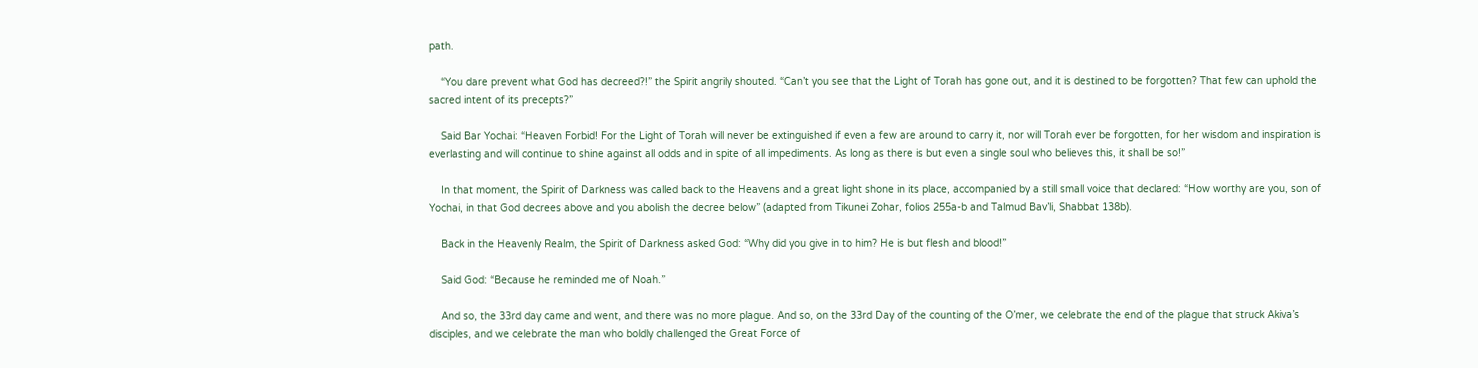path.

    “You dare prevent what God has decreed?!” the Spirit angrily shouted. “Can’t you see that the Light of Torah has gone out, and it is destined to be forgotten? That few can uphold the sacred intent of its precepts?”

    Said Bar Yochai: “Heaven Forbid! For the Light of Torah will never be extinguished if even a few are around to carry it, nor will Torah ever be forgotten, for her wisdom and inspiration is everlasting and will continue to shine against all odds and in spite of all impediments. As long as there is but even a single soul who believes this, it shall be so!”

    In that moment, the Spirit of Darkness was called back to the Heavens and a great light shone in its place, accompanied by a still small voice that declared: “How worthy are you, son of Yochai, in that God decrees above and you abolish the decree below” (adapted from Tikunei Zohar, folios 255a-b and Talmud Bav’li, Shabbat 138b).

    Back in the Heavenly Realm, the Spirit of Darkness asked God: “Why did you give in to him? He is but flesh and blood!”

    Said God: “Because he reminded me of Noah.”

    And so, the 33rd day came and went, and there was no more plague. And so, on the 33rd Day of the counting of the O’mer, we celebrate the end of the plague that struck Akiva’s disciples, and we celebrate the man who boldly challenged the Great Force of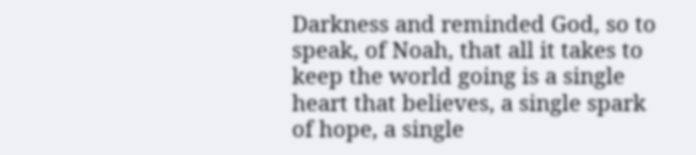Darkness and reminded God, so to speak, of Noah, that all it takes to keep the world going is a single heart that believes, a single spark of hope, a single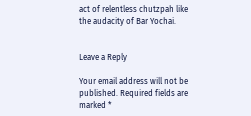act of relentless chutzpah like the audacity of Bar Yochai.


Leave a Reply

Your email address will not be published. Required fields are marked *